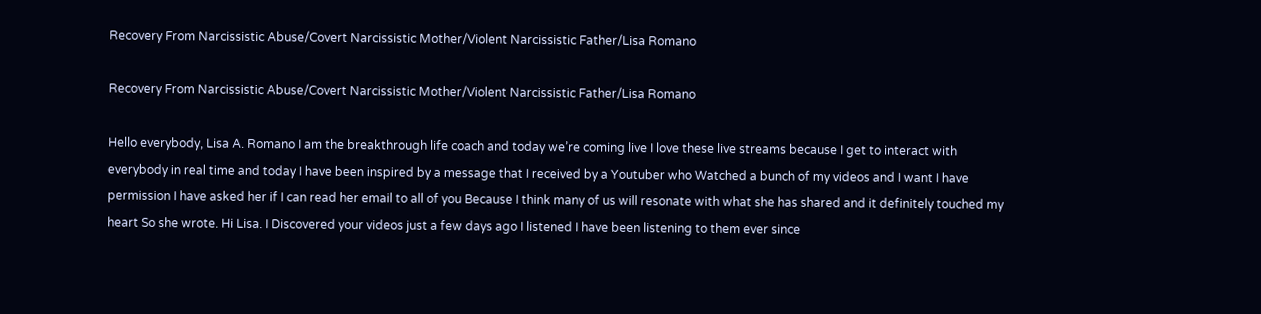Recovery From Narcissistic Abuse/Covert Narcissistic Mother/Violent Narcissistic Father/Lisa Romano

Recovery From Narcissistic Abuse/Covert Narcissistic Mother/Violent Narcissistic Father/Lisa Romano

Hello everybody, Lisa A. Romano I am the breakthrough life coach and today we’re coming live I love these live streams because I get to interact with everybody in real time and today I have been inspired by a message that I received by a Youtuber who Watched a bunch of my videos and I want I have permission I have asked her if I can read her email to all of you Because I think many of us will resonate with what she has shared and it definitely touched my heart So she wrote. Hi Lisa. I Discovered your videos just a few days ago I listened I have been listening to them ever since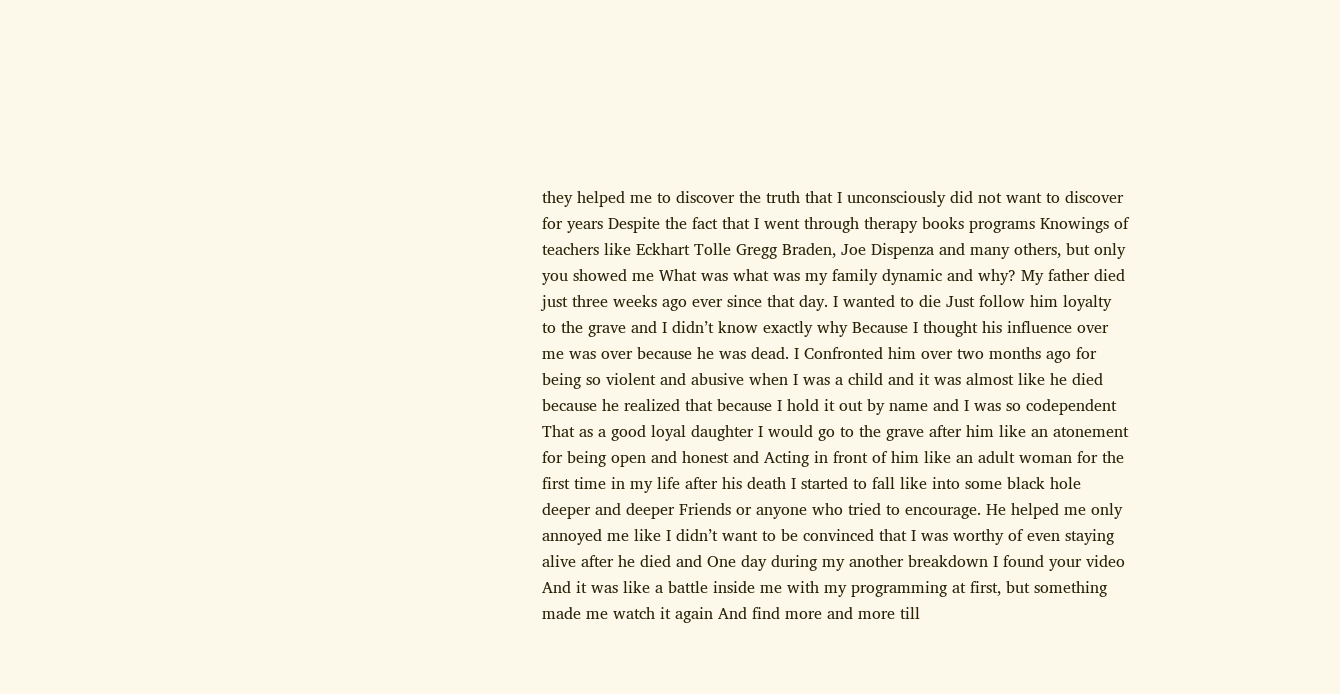they helped me to discover the truth that I unconsciously did not want to discover for years Despite the fact that I went through therapy books programs Knowings of teachers like Eckhart Tolle Gregg Braden, Joe Dispenza and many others, but only you showed me What was what was my family dynamic and why? My father died just three weeks ago ever since that day. I wanted to die Just follow him loyalty to the grave and I didn’t know exactly why Because I thought his influence over me was over because he was dead. I Confronted him over two months ago for being so violent and abusive when I was a child and it was almost like he died because he realized that because I hold it out by name and I was so codependent That as a good loyal daughter I would go to the grave after him like an atonement for being open and honest and Acting in front of him like an adult woman for the first time in my life after his death I started to fall like into some black hole deeper and deeper Friends or anyone who tried to encourage. He helped me only annoyed me like I didn’t want to be convinced that I was worthy of even staying alive after he died and One day during my another breakdown I found your video And it was like a battle inside me with my programming at first, but something made me watch it again And find more and more till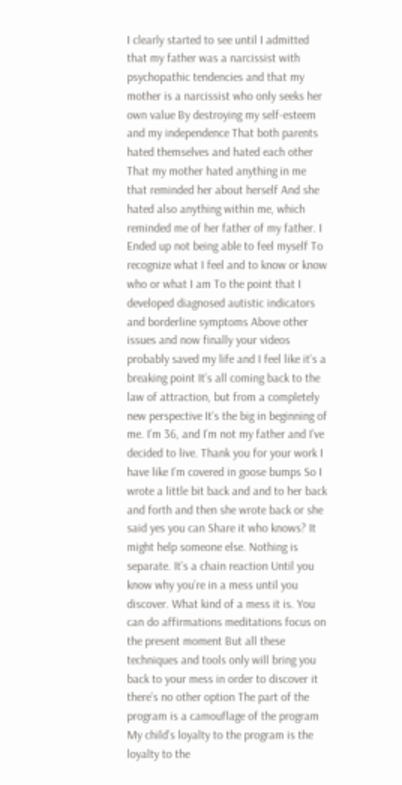I clearly started to see until I admitted that my father was a narcissist with psychopathic tendencies and that my mother is a narcissist who only seeks her own value By destroying my self-esteem and my independence That both parents hated themselves and hated each other That my mother hated anything in me that reminded her about herself And she hated also anything within me, which reminded me of her father of my father. I Ended up not being able to feel myself To recognize what I feel and to know or know who or what I am To the point that I developed diagnosed autistic indicators and borderline symptoms Above other issues and now finally your videos probably saved my life and I feel like it’s a breaking point It’s all coming back to the law of attraction, but from a completely new perspective It’s the big in beginning of me. I’m 36, and I’m not my father and I’ve decided to live. Thank you for your work I have like I’m covered in goose bumps So I wrote a little bit back and and to her back and forth and then she wrote back or she said yes you can Share it who knows? It might help someone else. Nothing is separate. It’s a chain reaction Until you know why you’re in a mess until you discover. What kind of a mess it is. You can do affirmations meditations focus on the present moment But all these techniques and tools only will bring you back to your mess in order to discover it there’s no other option The part of the program is a camouflage of the program My child’s loyalty to the program is the loyalty to the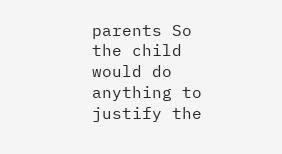parents So the child would do anything to justify the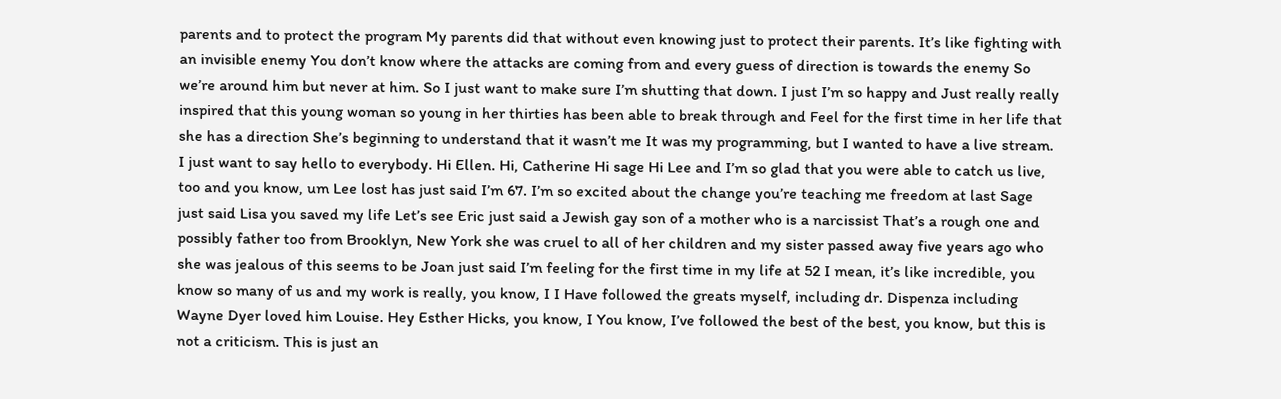parents and to protect the program My parents did that without even knowing just to protect their parents. It’s like fighting with an invisible enemy You don’t know where the attacks are coming from and every guess of direction is towards the enemy So we’re around him but never at him. So I just want to make sure I’m shutting that down. I just I’m so happy and Just really really inspired that this young woman so young in her thirties has been able to break through and Feel for the first time in her life that she has a direction She’s beginning to understand that it wasn’t me It was my programming, but I wanted to have a live stream. I just want to say hello to everybody. Hi Ellen. Hi, Catherine Hi sage Hi Lee and I’m so glad that you were able to catch us live, too and you know, um Lee lost has just said I’m 67. I’m so excited about the change you’re teaching me freedom at last Sage just said Lisa you saved my life Let’s see Eric just said a Jewish gay son of a mother who is a narcissist That’s a rough one and possibly father too from Brooklyn, New York she was cruel to all of her children and my sister passed away five years ago who she was jealous of this seems to be Joan just said I’m feeling for the first time in my life at 52 I mean, it’s like incredible, you know so many of us and my work is really, you know, I I Have followed the greats myself, including dr. Dispenza including Wayne Dyer loved him Louise. Hey Esther Hicks, you know, I You know, I’ve followed the best of the best, you know, but this is not a criticism. This is just an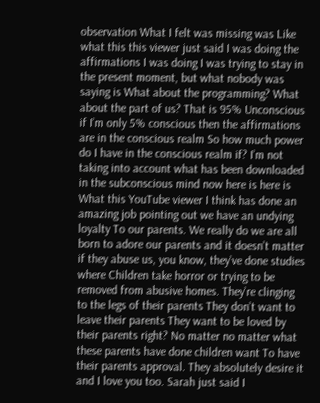observation What I felt was missing was Like what this this viewer just said I was doing the affirmations I was doing I was trying to stay in the present moment, but what nobody was saying is What about the programming? What about the part of us? That is 95% Unconscious if I’m only 5% conscious then the affirmations are in the conscious realm So how much power do I have in the conscious realm if? I’m not taking into account what has been downloaded in the subconscious mind now here is here is What this YouTube viewer I think has done an amazing job pointing out we have an undying loyalty To our parents. We really do we are all born to adore our parents and it doesn’t matter if they abuse us, you know, they’ve done studies where Children take horror or trying to be removed from abusive homes. They’re clinging to the legs of their parents They don’t want to leave their parents They want to be loved by their parents right? No matter no matter what these parents have done children want To have their parents approval. They absolutely desire it and I love you too. Sarah just said I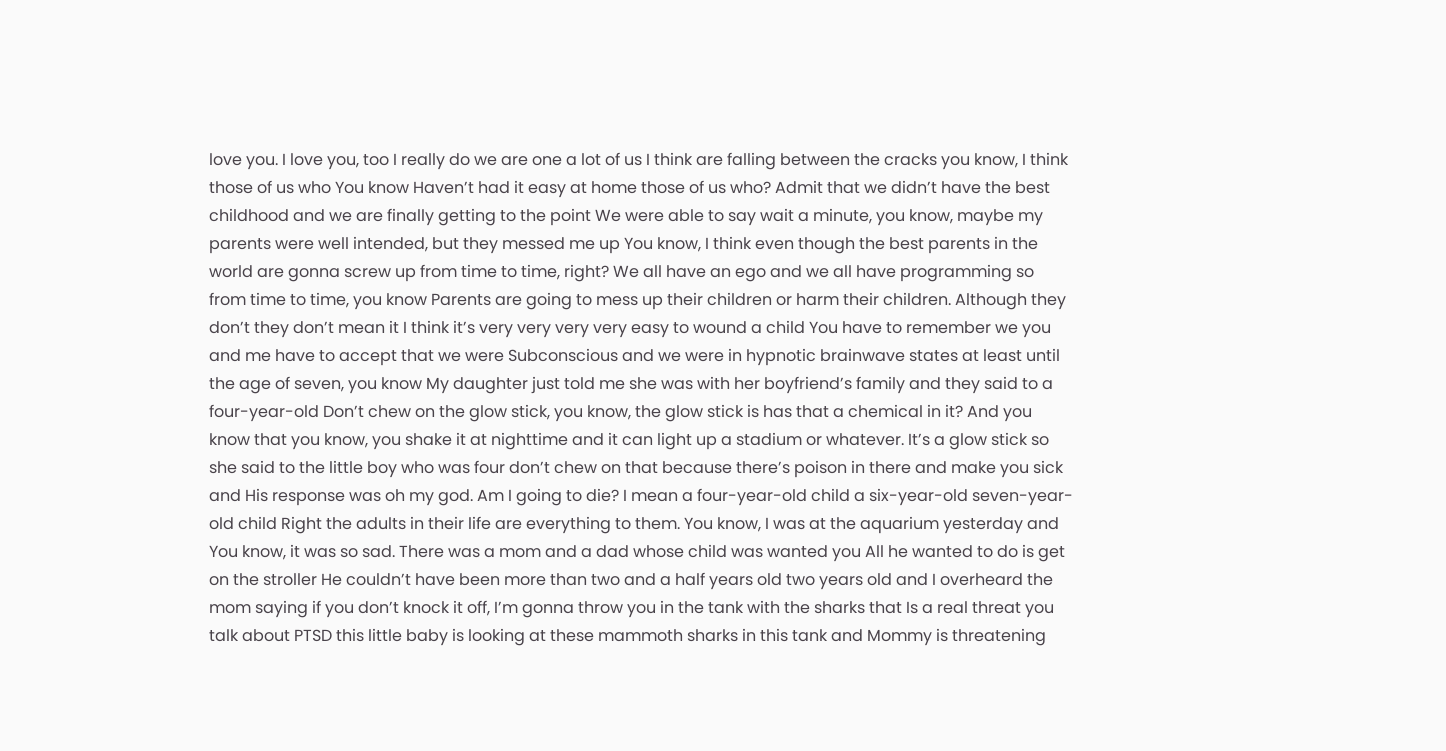love you. I love you, too I really do we are one a lot of us I think are falling between the cracks you know, I think those of us who You know Haven’t had it easy at home those of us who? Admit that we didn’t have the best childhood and we are finally getting to the point We were able to say wait a minute, you know, maybe my parents were well intended, but they messed me up You know, I think even though the best parents in the world are gonna screw up from time to time, right? We all have an ego and we all have programming so from time to time, you know Parents are going to mess up their children or harm their children. Although they don’t they don’t mean it I think it’s very very very very easy to wound a child You have to remember we you and me have to accept that we were Subconscious and we were in hypnotic brainwave states at least until the age of seven, you know My daughter just told me she was with her boyfriend’s family and they said to a four-year-old Don’t chew on the glow stick, you know, the glow stick is has that a chemical in it? And you know that you know, you shake it at nighttime and it can light up a stadium or whatever. It’s a glow stick so she said to the little boy who was four don’t chew on that because there’s poison in there and make you sick and His response was oh my god. Am I going to die? I mean a four-year-old child a six-year-old seven-year-old child Right the adults in their life are everything to them. You know, I was at the aquarium yesterday and You know, it was so sad. There was a mom and a dad whose child was wanted you All he wanted to do is get on the stroller He couldn’t have been more than two and a half years old two years old and I overheard the mom saying if you don’t knock it off, I’m gonna throw you in the tank with the sharks that Is a real threat you talk about PTSD this little baby is looking at these mammoth sharks in this tank and Mommy is threatening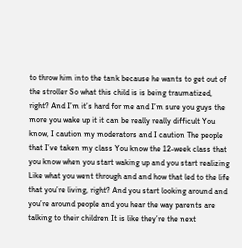to throw him into the tank because he wants to get out of the stroller So what this child is is being traumatized, right? And I’m it’s hard for me and I’m sure you guys the more you wake up it it can be really really difficult You know, I caution my moderators and I caution The people that I’ve taken my class You know the 12-week class that you know when you start waking up and you start realizing Like what you went through and and how that led to the life that you’re living, right? And you start looking around and you’re around people and you hear the way parents are talking to their children It is like they’re the next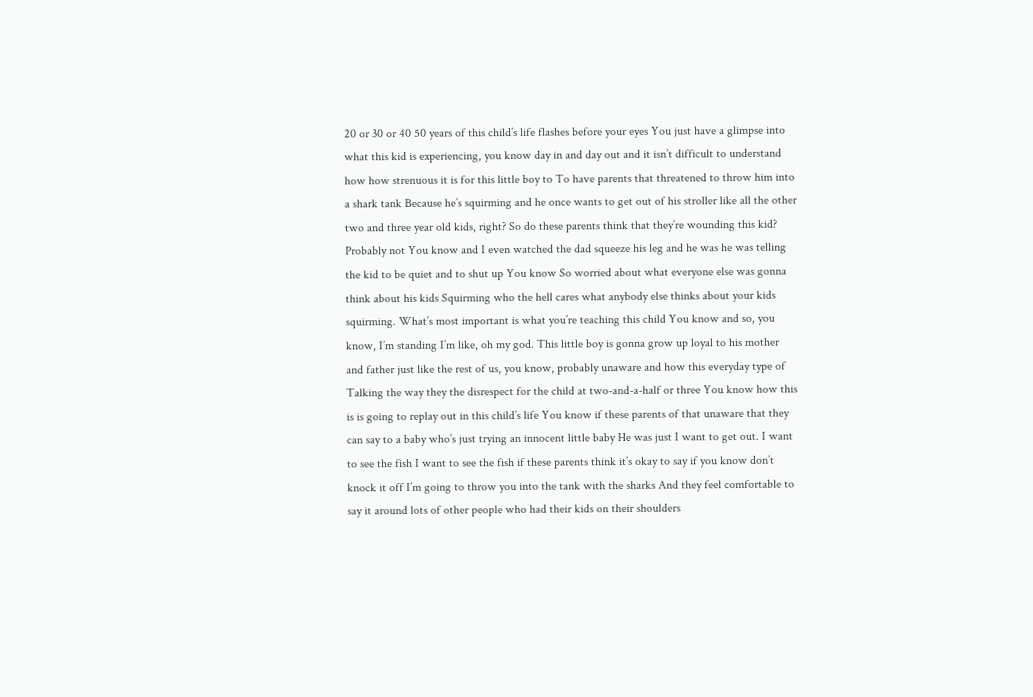20 or 30 or 40 50 years of this child’s life flashes before your eyes You just have a glimpse into what this kid is experiencing, you know day in and day out and it isn’t difficult to understand how how strenuous it is for this little boy to To have parents that threatened to throw him into a shark tank Because he’s squirming and he once wants to get out of his stroller like all the other two and three year old kids, right? So do these parents think that they’re wounding this kid? Probably not You know and I even watched the dad squeeze his leg and he was he was telling the kid to be quiet and to shut up You know So worried about what everyone else was gonna think about his kids Squirming who the hell cares what anybody else thinks about your kids squirming. What’s most important is what you’re teaching this child You know and so, you know, I’m standing I’m like, oh my god. This little boy is gonna grow up loyal to his mother and father just like the rest of us, you know, probably unaware and how this everyday type of Talking the way they the disrespect for the child at two-and-a-half or three You know how this is is going to replay out in this child’s life You know if these parents of that unaware that they can say to a baby who’s just trying an innocent little baby He was just I want to get out. I want to see the fish I want to see the fish if these parents think it’s okay to say if you know don’t knock it off I’m going to throw you into the tank with the sharks And they feel comfortable to say it around lots of other people who had their kids on their shoulders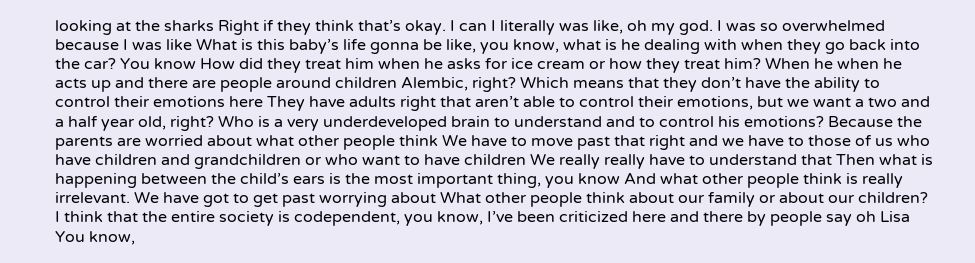looking at the sharks Right if they think that’s okay. I can I literally was like, oh my god. I was so overwhelmed because I was like What is this baby’s life gonna be like, you know, what is he dealing with when they go back into the car? You know How did they treat him when he asks for ice cream or how they treat him? When he when he acts up and there are people around children Alembic, right? Which means that they don’t have the ability to control their emotions here They have adults right that aren’t able to control their emotions, but we want a two and a half year old, right? Who is a very underdeveloped brain to understand and to control his emotions? Because the parents are worried about what other people think We have to move past that right and we have to those of us who have children and grandchildren or who want to have children We really really have to understand that Then what is happening between the child’s ears is the most important thing, you know And what other people think is really irrelevant. We have got to get past worrying about What other people think about our family or about our children? I think that the entire society is codependent, you know, I’ve been criticized here and there by people say oh Lisa You know,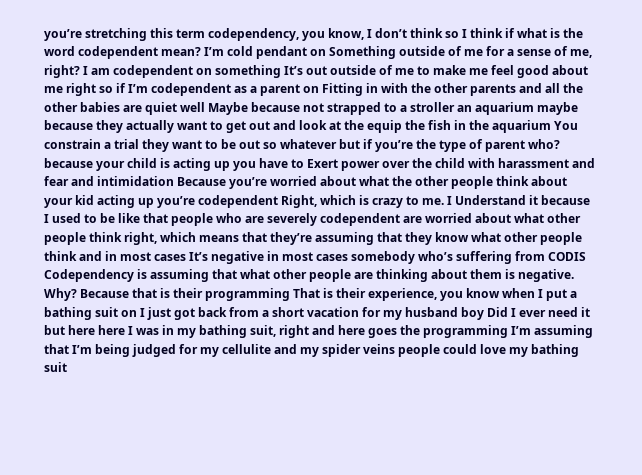you’re stretching this term codependency, you know, I don’t think so I think if what is the word codependent mean? I’m cold pendant on Something outside of me for a sense of me, right? I am codependent on something It’s out outside of me to make me feel good about me right so if I’m codependent as a parent on Fitting in with the other parents and all the other babies are quiet well Maybe because not strapped to a stroller an aquarium maybe because they actually want to get out and look at the equip the fish in the aquarium You constrain a trial they want to be out so whatever but if you’re the type of parent who? because your child is acting up you have to Exert power over the child with harassment and fear and intimidation Because you’re worried about what the other people think about your kid acting up you’re codependent Right, which is crazy to me. I Understand it because I used to be like that people who are severely codependent are worried about what other people think right, which means that they’re assuming that they know what other people think and in most cases It’s negative in most cases somebody who’s suffering from CODIS Codependency is assuming that what other people are thinking about them is negative. Why? Because that is their programming That is their experience, you know when I put a bathing suit on I just got back from a short vacation for my husband boy Did I ever need it but here here I was in my bathing suit, right and here goes the programming I’m assuming that I’m being judged for my cellulite and my spider veins people could love my bathing suit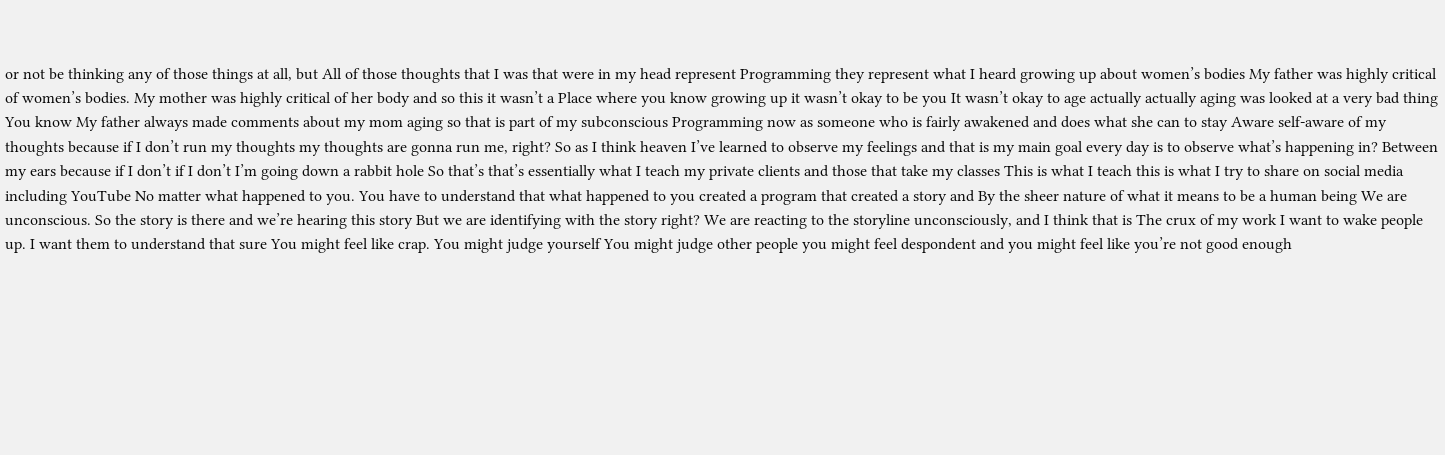or not be thinking any of those things at all, but All of those thoughts that I was that were in my head represent Programming they represent what I heard growing up about women’s bodies My father was highly critical of women’s bodies. My mother was highly critical of her body and so this it wasn’t a Place where you know growing up it wasn’t okay to be you It wasn’t okay to age actually actually aging was looked at a very bad thing You know My father always made comments about my mom aging so that is part of my subconscious Programming now as someone who is fairly awakened and does what she can to stay Aware self-aware of my thoughts because if I don’t run my thoughts my thoughts are gonna run me, right? So as I think heaven I’ve learned to observe my feelings and that is my main goal every day is to observe what’s happening in? Between my ears because if I don’t if I don’t I’m going down a rabbit hole So that’s that’s essentially what I teach my private clients and those that take my classes This is what I teach this is what I try to share on social media including YouTube No matter what happened to you. You have to understand that what happened to you created a program that created a story and By the sheer nature of what it means to be a human being We are unconscious. So the story is there and we’re hearing this story But we are identifying with the story right? We are reacting to the storyline unconsciously, and I think that is The crux of my work I want to wake people up. I want them to understand that sure You might feel like crap. You might judge yourself You might judge other people you might feel despondent and you might feel like you’re not good enough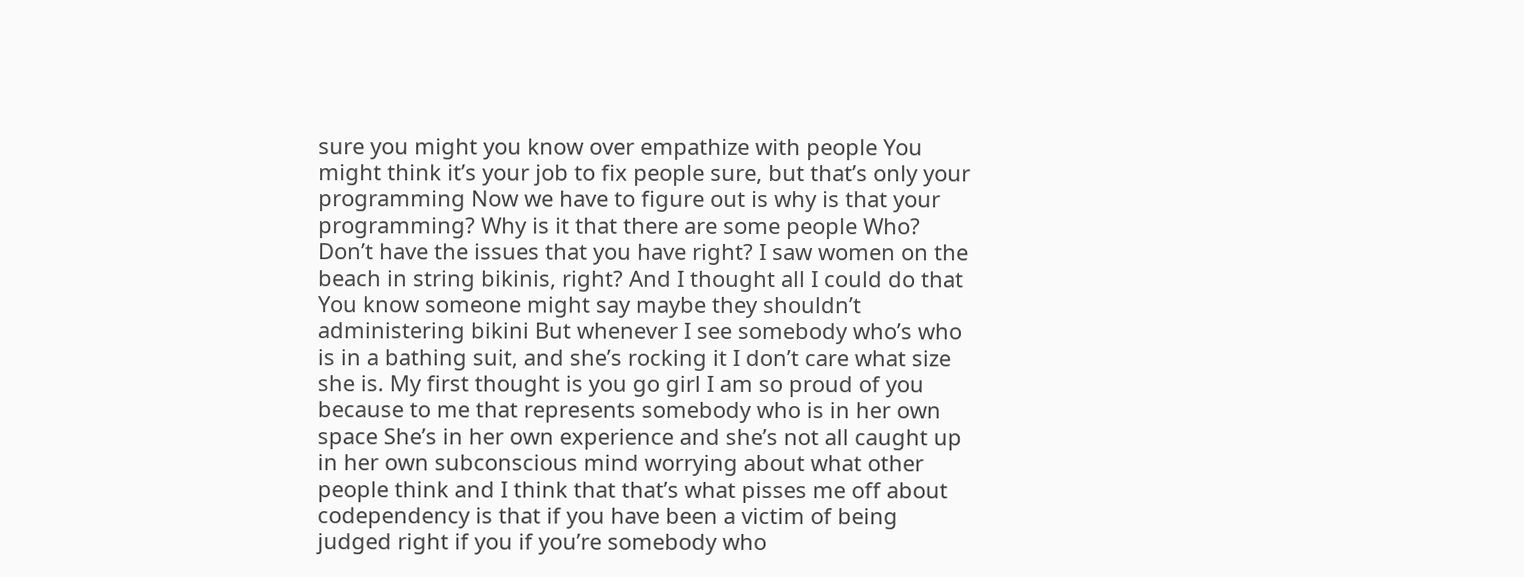sure you might you know over empathize with people You might think it’s your job to fix people sure, but that’s only your programming Now we have to figure out is why is that your programming? Why is it that there are some people Who? Don’t have the issues that you have right? I saw women on the beach in string bikinis, right? And I thought all I could do that You know someone might say maybe they shouldn’t administering bikini But whenever I see somebody who’s who is in a bathing suit, and she’s rocking it I don’t care what size she is. My first thought is you go girl I am so proud of you because to me that represents somebody who is in her own space She’s in her own experience and she’s not all caught up in her own subconscious mind worrying about what other people think and I think that that’s what pisses me off about codependency is that if you have been a victim of being judged right if you if you’re somebody who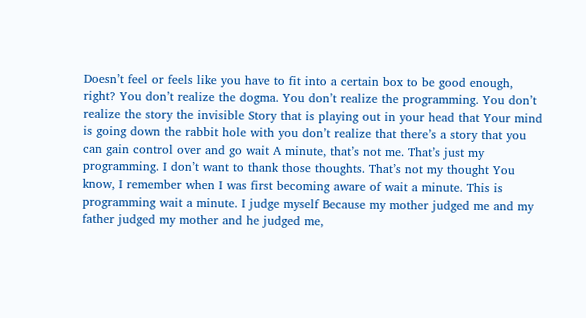Doesn’t feel or feels like you have to fit into a certain box to be good enough, right? You don’t realize the dogma. You don’t realize the programming. You don’t realize the story the invisible Story that is playing out in your head that Your mind is going down the rabbit hole with you don’t realize that there’s a story that you can gain control over and go wait A minute, that’s not me. That’s just my programming. I don’t want to thank those thoughts. That’s not my thought You know, I remember when I was first becoming aware of wait a minute. This is programming wait a minute. I judge myself Because my mother judged me and my father judged my mother and he judged me,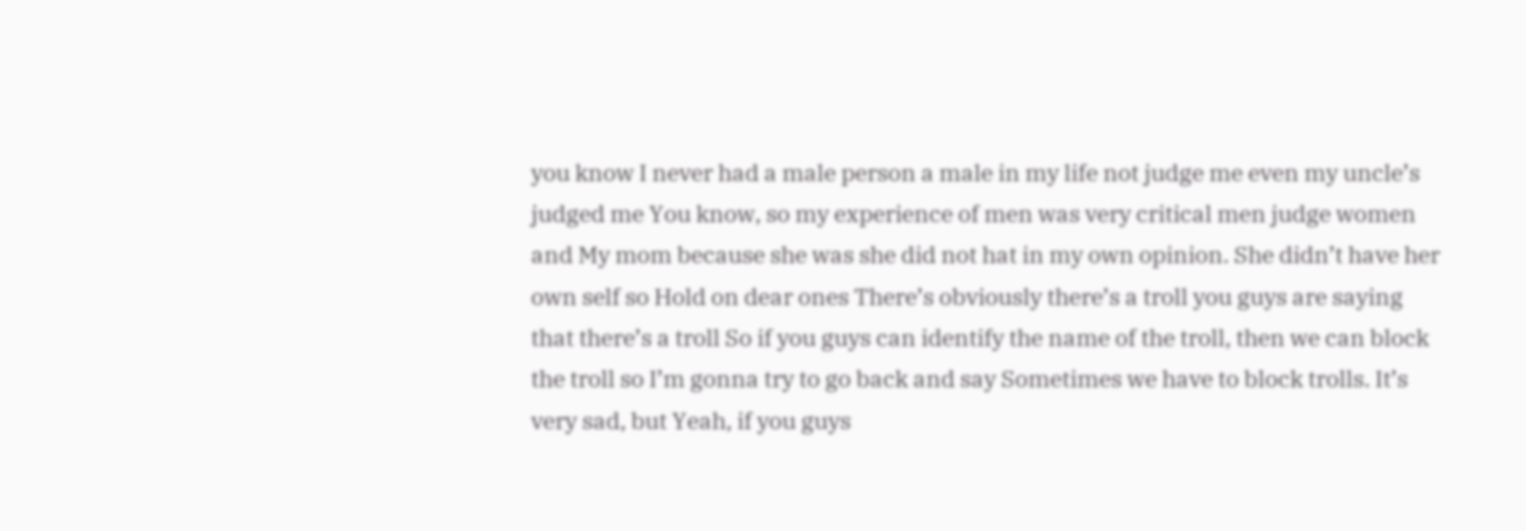you know I never had a male person a male in my life not judge me even my uncle’s judged me You know, so my experience of men was very critical men judge women and My mom because she was she did not hat in my own opinion. She didn’t have her own self so Hold on dear ones There’s obviously there’s a troll you guys are saying that there’s a troll So if you guys can identify the name of the troll, then we can block the troll so I’m gonna try to go back and say Sometimes we have to block trolls. It’s very sad, but Yeah, if you guys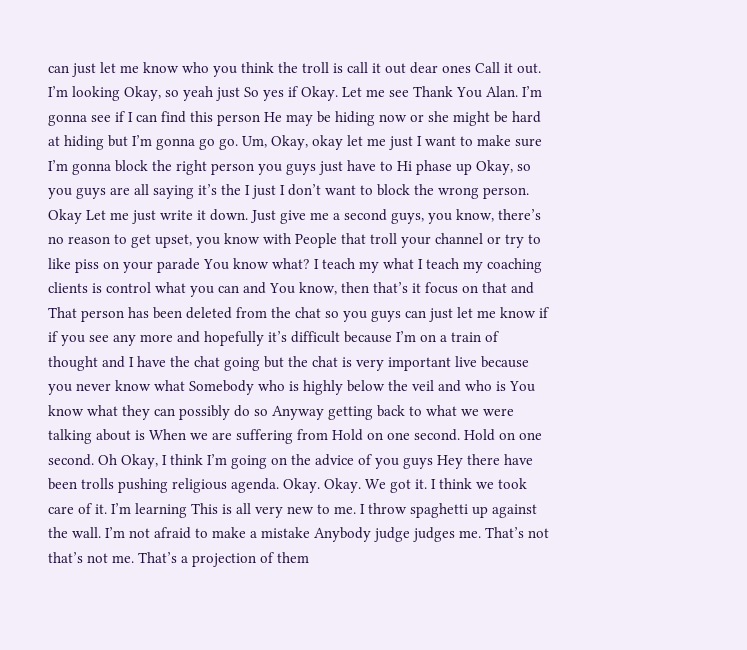can just let me know who you think the troll is call it out dear ones Call it out. I’m looking Okay, so yeah just So yes if Okay. Let me see Thank You Alan. I’m gonna see if I can find this person He may be hiding now or she might be hard at hiding but I’m gonna go go. Um, Okay, okay let me just I want to make sure I’m gonna block the right person you guys just have to Hi phase up Okay, so you guys are all saying it’s the I just I don’t want to block the wrong person. Okay Let me just write it down. Just give me a second guys, you know, there’s no reason to get upset, you know with People that troll your channel or try to like piss on your parade You know what? I teach my what I teach my coaching clients is control what you can and You know, then that’s it focus on that and That person has been deleted from the chat so you guys can just let me know if if you see any more and hopefully it’s difficult because I’m on a train of thought and I have the chat going but the chat is very important live because you never know what Somebody who is highly below the veil and who is You know what they can possibly do so Anyway getting back to what we were talking about is When we are suffering from Hold on one second. Hold on one second. Oh Okay, I think I’m going on the advice of you guys Hey there have been trolls pushing religious agenda. Okay. Okay. We got it. I think we took care of it. I’m learning This is all very new to me. I throw spaghetti up against the wall. I’m not afraid to make a mistake Anybody judge judges me. That’s not that’s not me. That’s a projection of them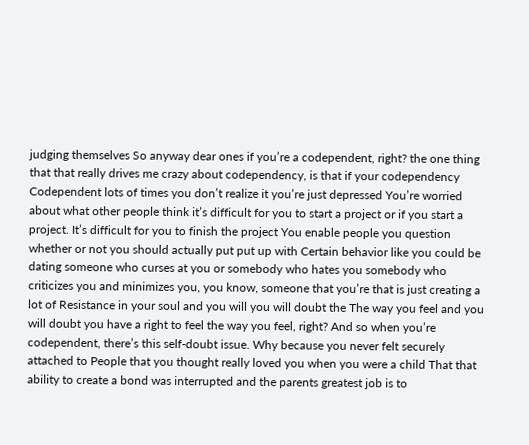judging themselves So anyway dear ones if you’re a codependent, right? the one thing that that really drives me crazy about codependency, is that if your codependency Codependent lots of times you don’t realize it you’re just depressed You’re worried about what other people think it’s difficult for you to start a project or if you start a project. It’s difficult for you to finish the project You enable people you question whether or not you should actually put put up with Certain behavior like you could be dating someone who curses at you or somebody who hates you somebody who criticizes you and minimizes you, you know, someone that you’re that is just creating a lot of Resistance in your soul and you will you will doubt the The way you feel and you will doubt you have a right to feel the way you feel, right? And so when you’re codependent, there’s this self-doubt issue. Why because you never felt securely attached to People that you thought really loved you when you were a child That that ability to create a bond was interrupted and the parents greatest job is to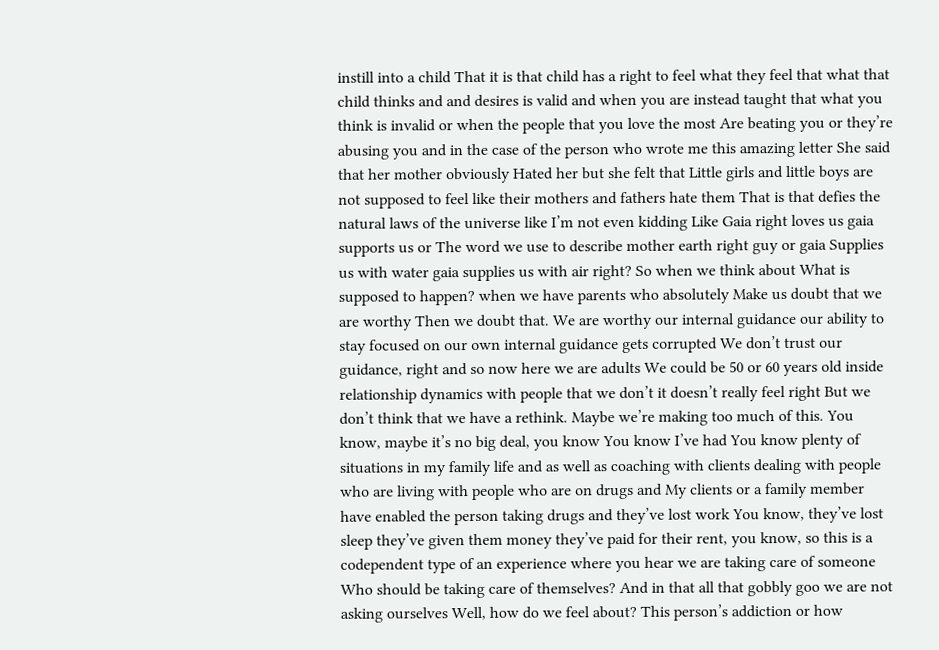instill into a child That it is that child has a right to feel what they feel that what that child thinks and and desires is valid and when you are instead taught that what you think is invalid or when the people that you love the most Are beating you or they’re abusing you and in the case of the person who wrote me this amazing letter She said that her mother obviously Hated her but she felt that Little girls and little boys are not supposed to feel like their mothers and fathers hate them That is that defies the natural laws of the universe like I’m not even kidding Like Gaia right loves us gaia supports us or The word we use to describe mother earth right guy or gaia Supplies us with water gaia supplies us with air right? So when we think about What is supposed to happen? when we have parents who absolutely Make us doubt that we are worthy Then we doubt that. We are worthy our internal guidance our ability to stay focused on our own internal guidance gets corrupted We don’t trust our guidance, right and so now here we are adults We could be 50 or 60 years old inside relationship dynamics with people that we don’t it doesn’t really feel right But we don’t think that we have a rethink. Maybe we’re making too much of this. You know, maybe it’s no big deal, you know You know I’ve had You know plenty of situations in my family life and as well as coaching with clients dealing with people who are living with people who are on drugs and My clients or a family member have enabled the person taking drugs and they’ve lost work You know, they’ve lost sleep they’ve given them money they’ve paid for their rent, you know, so this is a codependent type of an experience where you hear we are taking care of someone Who should be taking care of themselves? And in that all that gobbly goo we are not asking ourselves Well, how do we feel about? This person’s addiction or how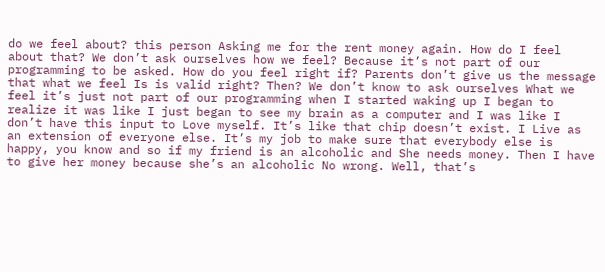do we feel about? this person Asking me for the rent money again. How do I feel about that? We don’t ask ourselves how we feel? Because it’s not part of our programming to be asked. How do you feel right if? Parents don’t give us the message that what we feel Is is valid right? Then? We don’t know to ask ourselves What we feel it’s just not part of our programming when I started waking up I began to realize it was like I just began to see my brain as a computer and I was like I don’t have this input to Love myself. It’s like that chip doesn’t exist. I Live as an extension of everyone else. It’s my job to make sure that everybody else is happy, you know and so if my friend is an alcoholic and She needs money. Then I have to give her money because she’s an alcoholic No wrong. Well, that’s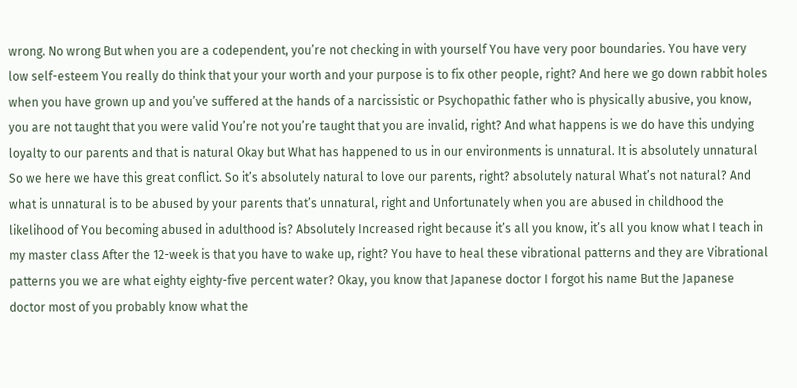wrong. No wrong But when you are a codependent, you’re not checking in with yourself You have very poor boundaries. You have very low self-esteem You really do think that your your worth and your purpose is to fix other people, right? And here we go down rabbit holes when you have grown up and you’ve suffered at the hands of a narcissistic or Psychopathic father who is physically abusive, you know, you are not taught that you were valid You’re not you’re taught that you are invalid, right? And what happens is we do have this undying loyalty to our parents and that is natural Okay but What has happened to us in our environments is unnatural. It is absolutely unnatural So we here we have this great conflict. So it’s absolutely natural to love our parents, right? absolutely natural What’s not natural? And what is unnatural is to be abused by your parents that’s unnatural, right and Unfortunately when you are abused in childhood the likelihood of You becoming abused in adulthood is? Absolutely Increased right because it’s all you know, it’s all you know what I teach in my master class After the 12-week is that you have to wake up, right? You have to heal these vibrational patterns and they are Vibrational patterns you we are what eighty eighty-five percent water? Okay, you know that Japanese doctor I forgot his name But the Japanese doctor most of you probably know what the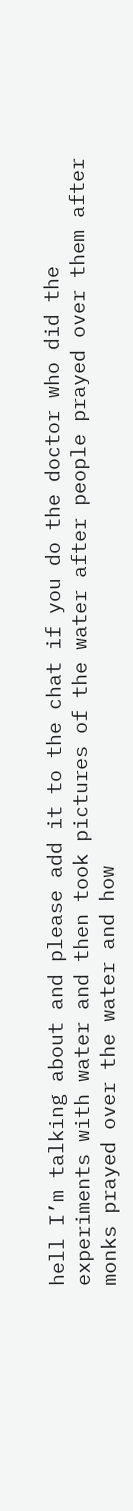hell I’m talking about and please add it to the chat if you do the doctor who did the experiments with water and then took pictures of the water after people prayed over them after monks prayed over the water and how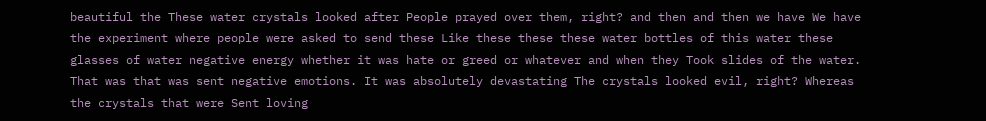beautiful the These water crystals looked after People prayed over them, right? and then and then we have We have the experiment where people were asked to send these Like these these these water bottles of this water these glasses of water negative energy whether it was hate or greed or whatever and when they Took slides of the water. That was that was sent negative emotions. It was absolutely devastating The crystals looked evil, right? Whereas the crystals that were Sent loving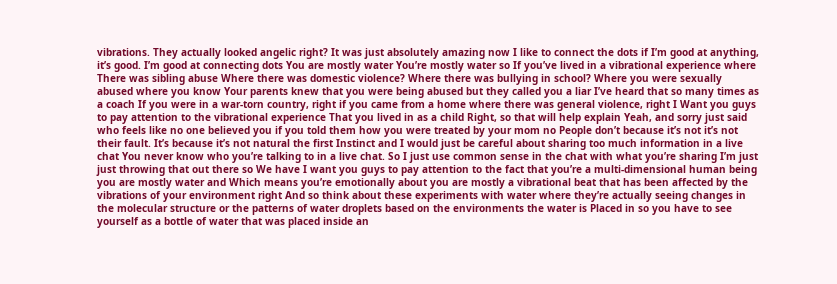vibrations. They actually looked angelic right? It was just absolutely amazing now I like to connect the dots if I’m good at anything, it’s good. I’m good at connecting dots You are mostly water You’re mostly water so If you’ve lived in a vibrational experience where There was sibling abuse Where there was domestic violence? Where there was bullying in school? Where you were sexually abused where you know Your parents knew that you were being abused but they called you a liar I’ve heard that so many times as a coach If you were in a war-torn country, right if you came from a home where there was general violence, right I Want you guys to pay attention to the vibrational experience That you lived in as a child Right, so that will help explain Yeah, and sorry just said who feels like no one believed you if you told them how you were treated by your mom no People don’t because it’s not it’s not their fault. It’s because it’s not natural the first Instinct and I would just be careful about sharing too much information in a live chat You never know who you’re talking to in a live chat. So I just use common sense in the chat with what you’re sharing I’m just just throwing that out there so We have I want you guys to pay attention to the fact that you’re a multi-dimensional human being you are mostly water and Which means you’re emotionally about you are mostly a vibrational beat that has been affected by the vibrations of your environment right And so think about these experiments with water where they’re actually seeing changes in the molecular structure or the patterns of water droplets based on the environments the water is Placed in so you have to see yourself as a bottle of water that was placed inside an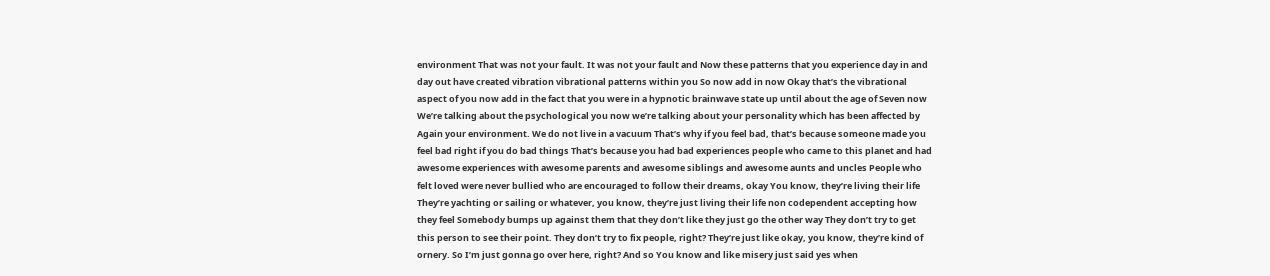environment That was not your fault. It was not your fault and Now these patterns that you experience day in and day out have created vibration vibrational patterns within you So now add in now Okay that’s the vibrational aspect of you now add in the fact that you were in a hypnotic brainwave state up until about the age of Seven now We’re talking about the psychological you now we’re talking about your personality which has been affected by Again your environment. We do not live in a vacuum That’s why if you feel bad, that’s because someone made you feel bad right if you do bad things That’s because you had bad experiences people who came to this planet and had awesome experiences with awesome parents and awesome siblings and awesome aunts and uncles People who felt loved were never bullied who are encouraged to follow their dreams, okay You know, they’re living their life They’re yachting or sailing or whatever, you know, they’re just living their life non codependent accepting how they feel Somebody bumps up against them that they don’t like they just go the other way They don’t try to get this person to see their point. They don’t try to fix people, right? They’re just like okay, you know, they’re kind of ornery. So I’m just gonna go over here, right? And so You know and like misery just said yes when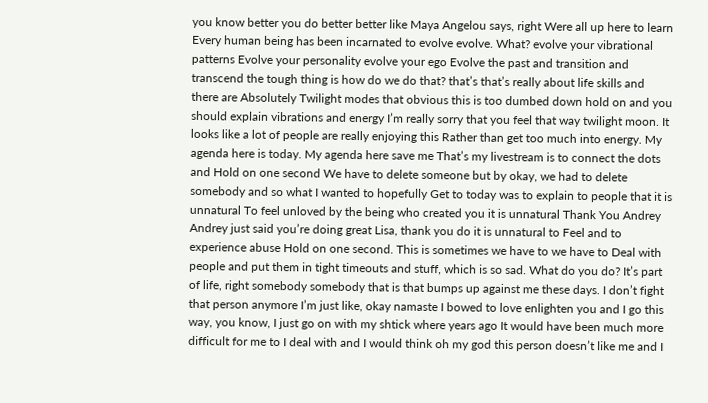you know better you do better better like Maya Angelou says, right Were all up here to learn Every human being has been incarnated to evolve evolve. What? evolve your vibrational patterns Evolve your personality evolve your ego Evolve the past and transition and transcend the tough thing is how do we do that? that’s that’s really about life skills and there are Absolutely Twilight modes that obvious this is too dumbed down hold on and you should explain vibrations and energy I’m really sorry that you feel that way twilight moon. It looks like a lot of people are really enjoying this Rather than get too much into energy. My agenda here is today. My agenda here save me That’s my livestream is to connect the dots and Hold on one second We have to delete someone but by okay, we had to delete somebody and so what I wanted to hopefully Get to today was to explain to people that it is unnatural To feel unloved by the being who created you it is unnatural Thank You Andrey Andrey just said you’re doing great Lisa, thank you do it is unnatural to Feel and to experience abuse Hold on one second. This is sometimes we have to we have to Deal with people and put them in tight timeouts and stuff, which is so sad. What do you do? It’s part of life, right somebody somebody that is that bumps up against me these days. I don’t fight that person anymore I’m just like, okay namaste I bowed to love enlighten you and I go this way, you know, I just go on with my shtick where years ago It would have been much more difficult for me to I deal with and I would think oh my god this person doesn’t like me and I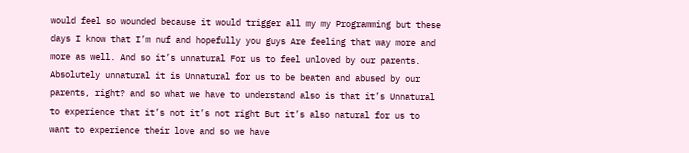would feel so wounded because it would trigger all my my Programming but these days I know that I’m nuf and hopefully you guys Are feeling that way more and more as well. And so it’s unnatural For us to feel unloved by our parents. Absolutely unnatural it is Unnatural for us to be beaten and abused by our parents, right? and so what we have to understand also is that it’s Unnatural to experience that it’s not it’s not right But it’s also natural for us to want to experience their love and so we have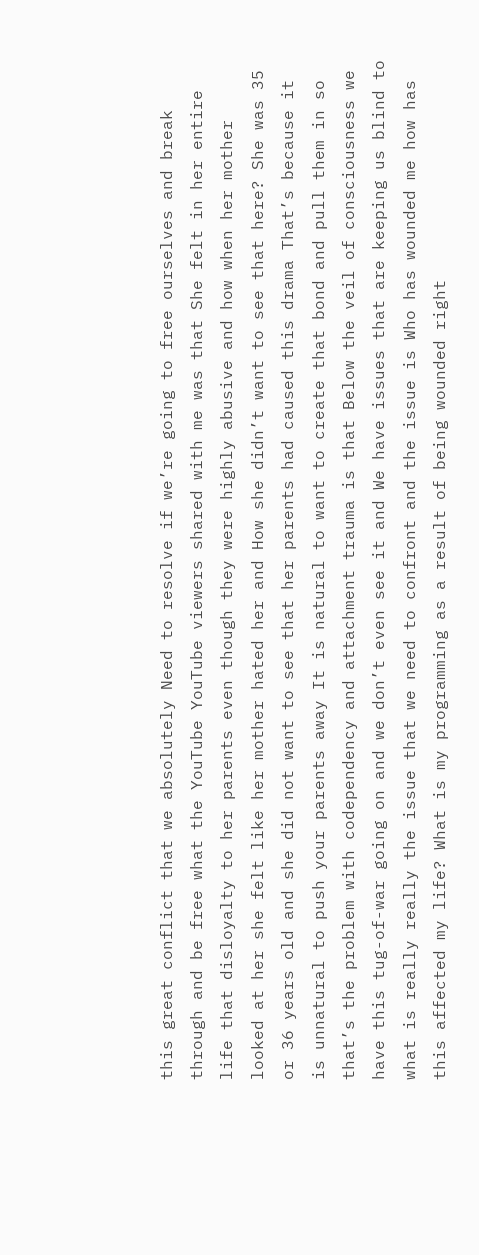this great conflict that we absolutely Need to resolve if we’re going to free ourselves and break through and be free what the YouTube YouTube viewers shared with me was that She felt in her entire life that disloyalty to her parents even though they were highly abusive and how when her mother looked at her she felt like her mother hated her and How she didn’t want to see that here? She was 35 or 36 years old and she did not want to see that her parents had caused this drama That’s because it is unnatural to push your parents away It is natural to want to create that bond and pull them in so that’s the problem with codependency and attachment trauma is that Below the veil of consciousness we have this tug-of-war going on and we don’t even see it and We have issues that are keeping us blind to what is really really the issue that we need to confront and the issue is Who has wounded me how has this affected my life? What is my programming as a result of being wounded right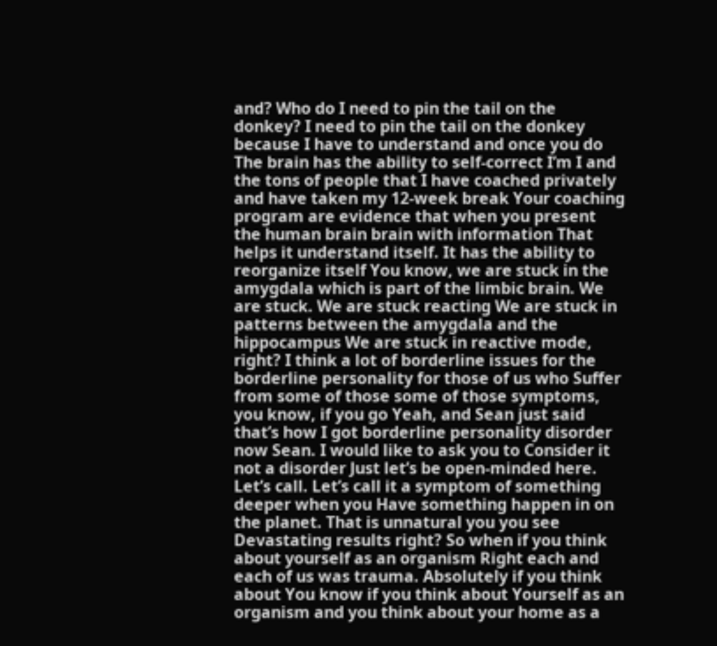and? Who do I need to pin the tail on the donkey? I need to pin the tail on the donkey because I have to understand and once you do The brain has the ability to self-correct I’m I and the tons of people that I have coached privately and have taken my 12-week break Your coaching program are evidence that when you present the human brain brain with information That helps it understand itself. It has the ability to reorganize itself You know, we are stuck in the amygdala which is part of the limbic brain. We are stuck. We are stuck reacting We are stuck in patterns between the amygdala and the hippocampus We are stuck in reactive mode, right? I think a lot of borderline issues for the borderline personality for those of us who Suffer from some of those some of those symptoms, you know, if you go Yeah, and Sean just said that’s how I got borderline personality disorder now Sean. I would like to ask you to Consider it not a disorder Just let’s be open-minded here. Let’s call. Let’s call it a symptom of something deeper when you Have something happen in on the planet. That is unnatural you you see Devastating results right? So when if you think about yourself as an organism Right each and each of us was trauma. Absolutely if you think about You know if you think about Yourself as an organism and you think about your home as a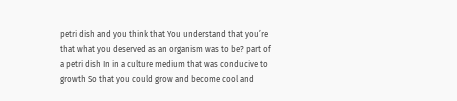petri dish and you think that You understand that you’re that what you deserved as an organism was to be? part of a petri dish In in a culture medium that was conducive to growth So that you could grow and become cool and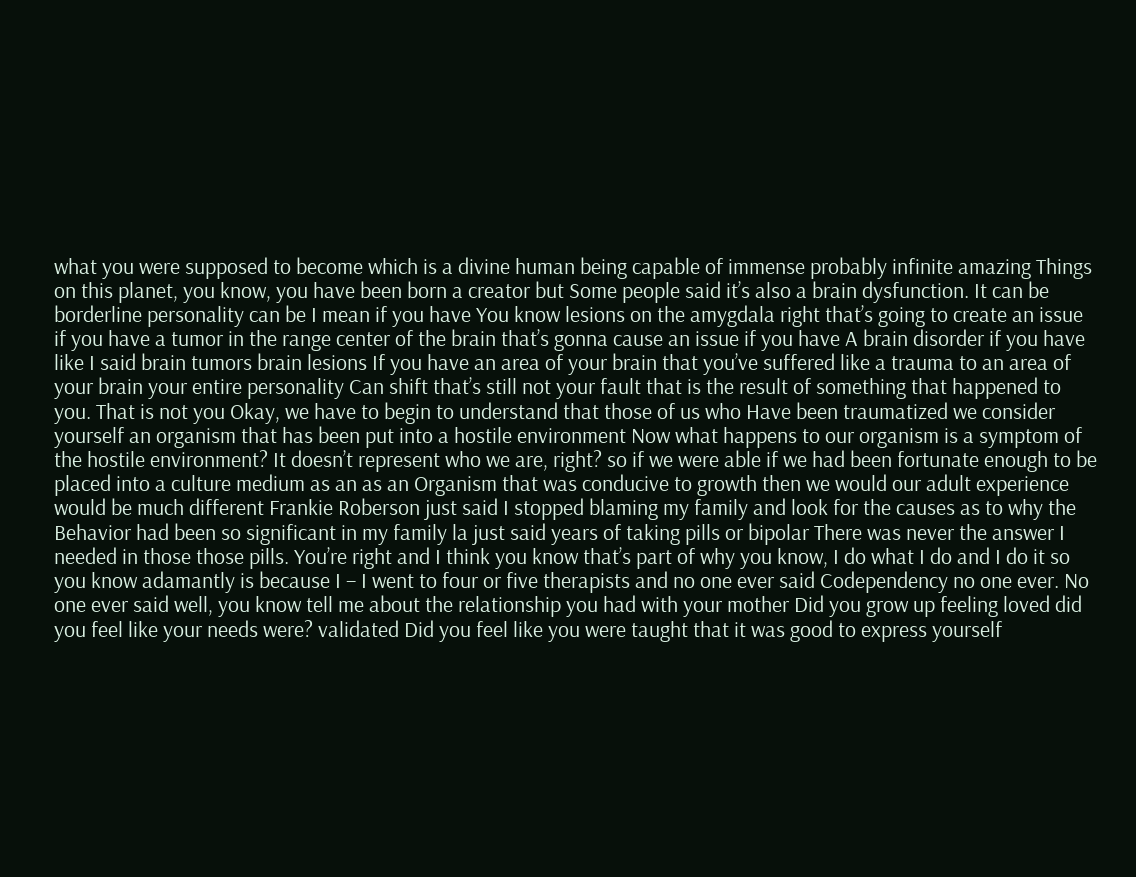what you were supposed to become which is a divine human being capable of immense probably infinite amazing Things on this planet, you know, you have been born a creator but Some people said it’s also a brain dysfunction. It can be borderline personality can be I mean if you have You know lesions on the amygdala right that’s going to create an issue if you have a tumor in the range center of the brain that’s gonna cause an issue if you have A brain disorder if you have like I said brain tumors brain lesions If you have an area of your brain that you’ve suffered like a trauma to an area of your brain your entire personality Can shift that’s still not your fault that is the result of something that happened to you. That is not you Okay, we have to begin to understand that those of us who Have been traumatized we consider yourself an organism that has been put into a hostile environment Now what happens to our organism is a symptom of the hostile environment? It doesn’t represent who we are, right? so if we were able if we had been fortunate enough to be placed into a culture medium as an as an Organism that was conducive to growth then we would our adult experience would be much different Frankie Roberson just said I stopped blaming my family and look for the causes as to why the Behavior had been so significant in my family la just said years of taking pills or bipolar There was never the answer I needed in those those pills. You’re right and I think you know that’s part of why you know, I do what I do and I do it so you know adamantly is because I – I went to four or five therapists and no one ever said Codependency no one ever. No one ever said well, you know tell me about the relationship you had with your mother Did you grow up feeling loved did you feel like your needs were? validated Did you feel like you were taught that it was good to express yourself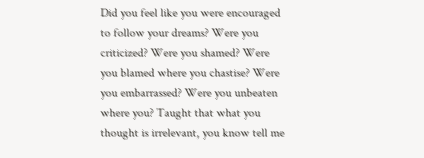Did you feel like you were encouraged to follow your dreams? Were you criticized? Were you shamed? Were you blamed where you chastise? Were you embarrassed? Were you unbeaten where you? Taught that what you thought is irrelevant, you know tell me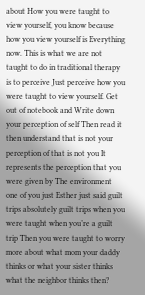about How you were taught to view yourself, you know because how you view yourself is Everything now. This is what we are not taught to do in traditional therapy is to perceive Just perceive how you were taught to view yourself. Get out of notebook and Write down your perception of self Then read it then understand that is not your perception of that is not you It represents the perception that you were given by The environment one of you just Esther just said guilt trips absolutely guilt trips when you were taught when you’re a guilt trip Then you were taught to worry more about what mom your daddy thinks or what your sister thinks what the neighbor thinks then?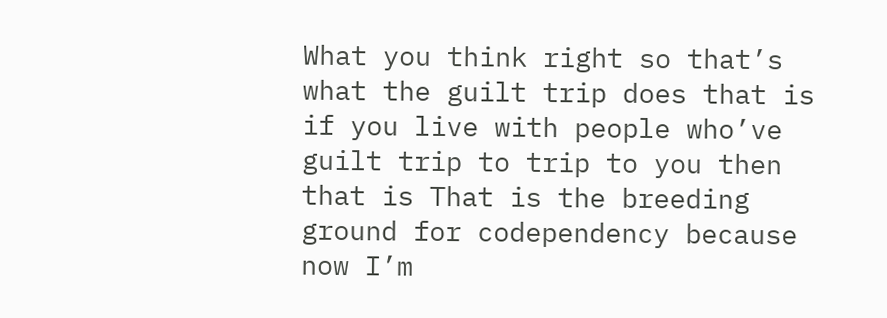What you think right so that’s what the guilt trip does that is if you live with people who’ve guilt trip to trip to you then that is That is the breeding ground for codependency because now I’m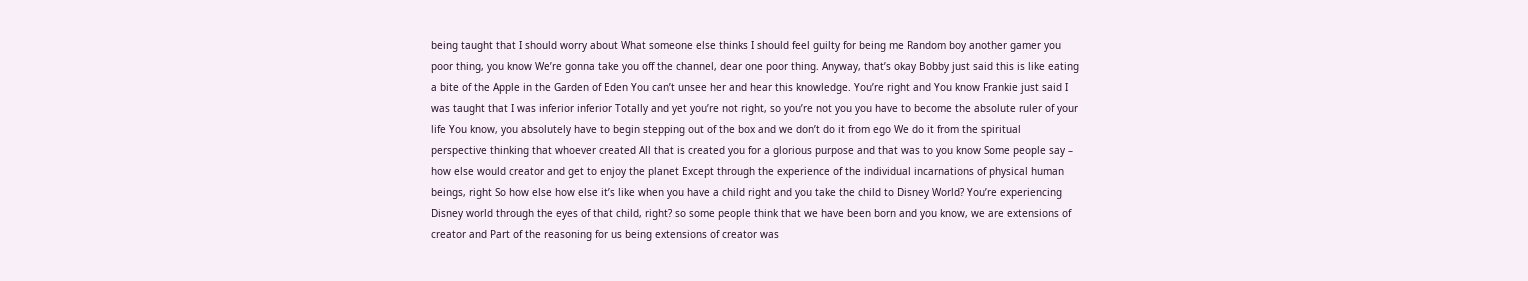being taught that I should worry about What someone else thinks I should feel guilty for being me Random boy another gamer you poor thing, you know We’re gonna take you off the channel, dear one poor thing. Anyway, that’s okay Bobby just said this is like eating a bite of the Apple in the Garden of Eden You can’t unsee her and hear this knowledge. You’re right and You know Frankie just said I was taught that I was inferior inferior Totally and yet you’re not right, so you’re not you you have to become the absolute ruler of your life You know, you absolutely have to begin stepping out of the box and we don’t do it from ego We do it from the spiritual perspective thinking that whoever created All that is created you for a glorious purpose and that was to you know Some people say – how else would creator and get to enjoy the planet Except through the experience of the individual incarnations of physical human beings, right So how else how else it’s like when you have a child right and you take the child to Disney World? You’re experiencing Disney world through the eyes of that child, right? so some people think that we have been born and you know, we are extensions of creator and Part of the reasoning for us being extensions of creator was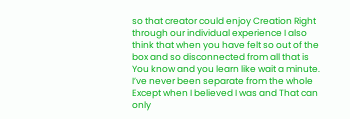so that creator could enjoy Creation Right through our individual experience I also think that when you have felt so out of the box and so disconnected from all that is You know and you learn like wait a minute. I’ve never been separate from the whole Except when I believed I was and That can only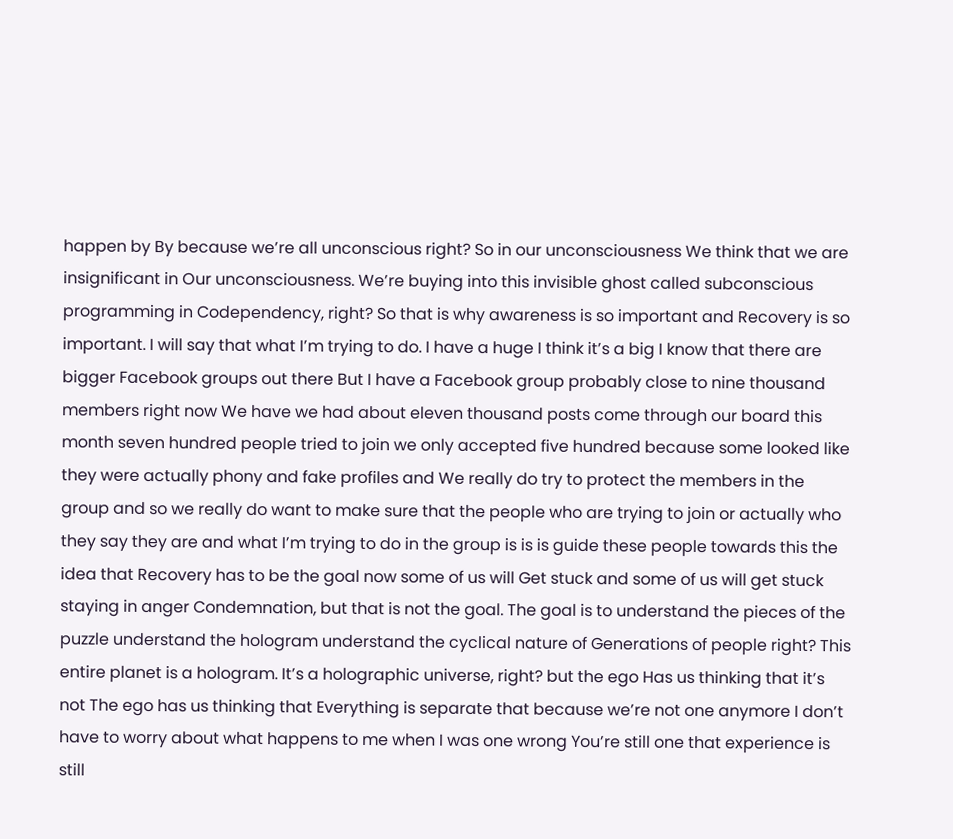happen by By because we’re all unconscious right? So in our unconsciousness We think that we are insignificant in Our unconsciousness. We’re buying into this invisible ghost called subconscious programming in Codependency, right? So that is why awareness is so important and Recovery is so important. I will say that what I’m trying to do. I have a huge I think it’s a big I know that there are bigger Facebook groups out there But I have a Facebook group probably close to nine thousand members right now We have we had about eleven thousand posts come through our board this month seven hundred people tried to join we only accepted five hundred because some looked like they were actually phony and fake profiles and We really do try to protect the members in the group and so we really do want to make sure that the people who are trying to join or actually who they say they are and what I’m trying to do in the group is is is guide these people towards this the idea that Recovery has to be the goal now some of us will Get stuck and some of us will get stuck staying in anger Condemnation, but that is not the goal. The goal is to understand the pieces of the puzzle understand the hologram understand the cyclical nature of Generations of people right? This entire planet is a hologram. It’s a holographic universe, right? but the ego Has us thinking that it’s not The ego has us thinking that Everything is separate that because we’re not one anymore I don’t have to worry about what happens to me when I was one wrong You’re still one that experience is still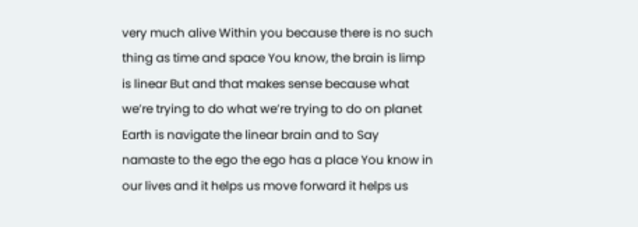very much alive Within you because there is no such thing as time and space You know, the brain is limp is linear But and that makes sense because what we’re trying to do what we’re trying to do on planet Earth is navigate the linear brain and to Say namaste to the ego the ego has a place You know in our lives and it helps us move forward it helps us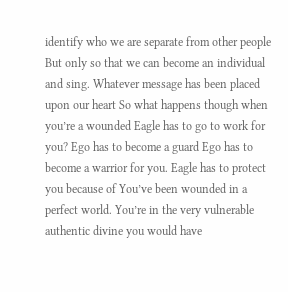identify who we are separate from other people But only so that we can become an individual and sing. Whatever message has been placed upon our heart So what happens though when you’re a wounded Eagle has to go to work for you? Ego has to become a guard Ego has to become a warrior for you. Eagle has to protect you because of You’ve been wounded in a perfect world. You’re in the very vulnerable authentic divine you would have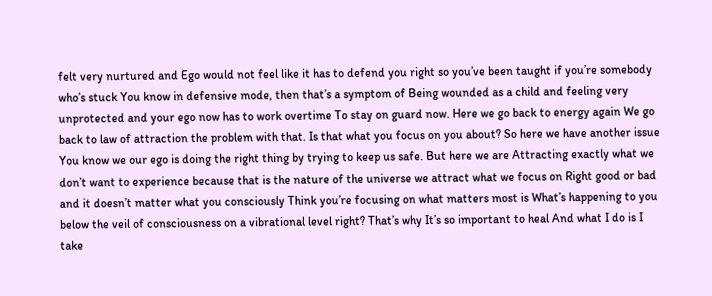felt very nurtured and Ego would not feel like it has to defend you right so you’ve been taught if you’re somebody who’s stuck You know in defensive mode, then that’s a symptom of Being wounded as a child and feeling very unprotected and your ego now has to work overtime To stay on guard now. Here we go back to energy again We go back to law of attraction the problem with that. Is that what you focus on you about? So here we have another issue You know we our ego is doing the right thing by trying to keep us safe. But here we are Attracting exactly what we don’t want to experience because that is the nature of the universe we attract what we focus on Right good or bad and it doesn’t matter what you consciously Think you’re focusing on what matters most is What’s happening to you below the veil of consciousness on a vibrational level right? That’s why It’s so important to heal And what I do is I take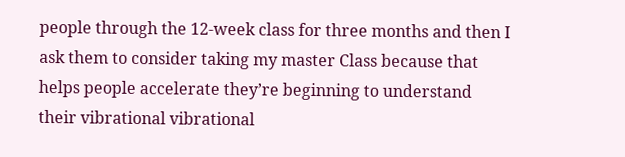people through the 12-week class for three months and then I ask them to consider taking my master Class because that helps people accelerate they’re beginning to understand their vibrational vibrational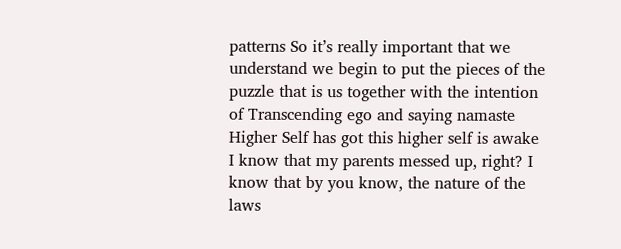patterns So it’s really important that we understand we begin to put the pieces of the puzzle that is us together with the intention of Transcending ego and saying namaste Higher Self has got this higher self is awake I know that my parents messed up, right? I know that by you know, the nature of the laws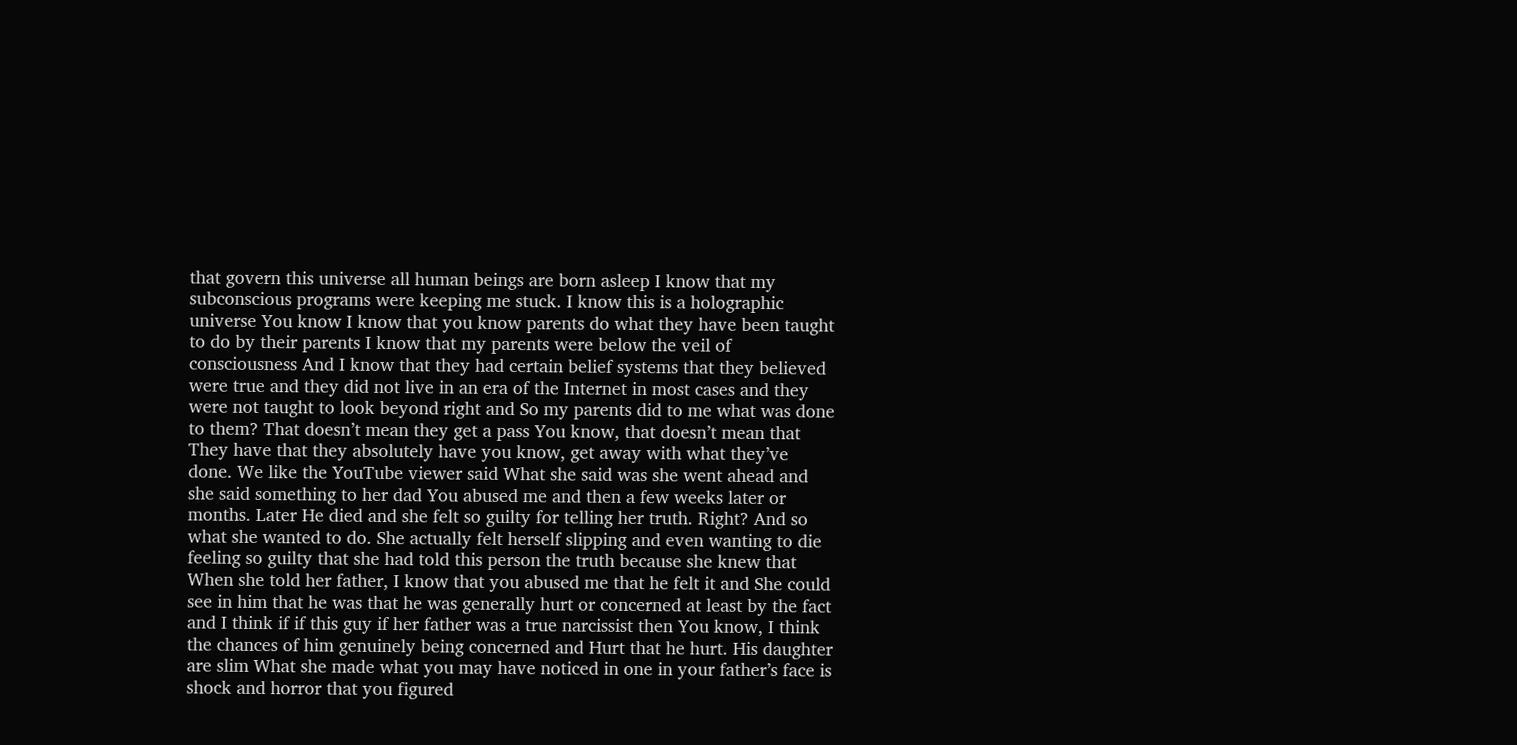that govern this universe all human beings are born asleep I know that my subconscious programs were keeping me stuck. I know this is a holographic universe You know I know that you know parents do what they have been taught to do by their parents I know that my parents were below the veil of consciousness And I know that they had certain belief systems that they believed were true and they did not live in an era of the Internet in most cases and they were not taught to look beyond right and So my parents did to me what was done to them? That doesn’t mean they get a pass You know, that doesn’t mean that They have that they absolutely have you know, get away with what they’ve done. We like the YouTube viewer said What she said was she went ahead and she said something to her dad You abused me and then a few weeks later or months. Later He died and she felt so guilty for telling her truth. Right? And so what she wanted to do. She actually felt herself slipping and even wanting to die feeling so guilty that she had told this person the truth because she knew that When she told her father, I know that you abused me that he felt it and She could see in him that he was that he was generally hurt or concerned at least by the fact and I think if if this guy if her father was a true narcissist then You know, I think the chances of him genuinely being concerned and Hurt that he hurt. His daughter are slim What she made what you may have noticed in one in your father’s face is shock and horror that you figured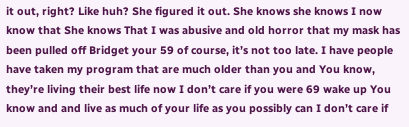it out, right? Like huh? She figured it out. She knows she knows I now know that She knows That I was abusive and old horror that my mask has been pulled off Bridget your 59 of course, it’s not too late. I have people have taken my program that are much older than you and You know, they’re living their best life now I don’t care if you were 69 wake up You know and and live as much of your life as you possibly can I don’t care if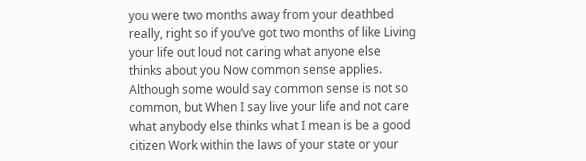you were two months away from your deathbed really, right so if you’ve got two months of like Living your life out loud not caring what anyone else thinks about you Now common sense applies. Although some would say common sense is not so common, but When I say live your life and not care what anybody else thinks what I mean is be a good citizen Work within the laws of your state or your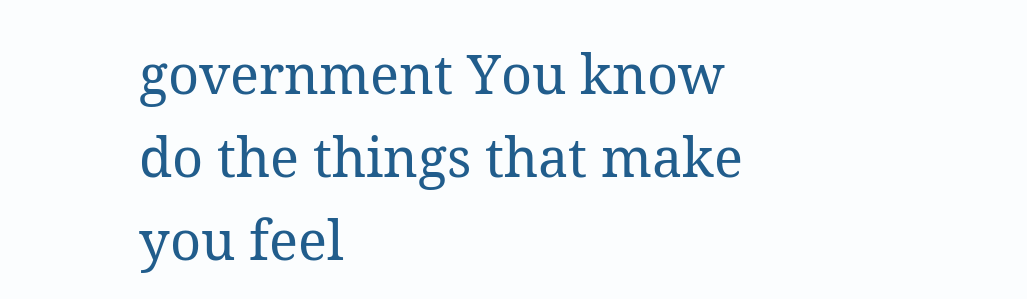government You know do the things that make you feel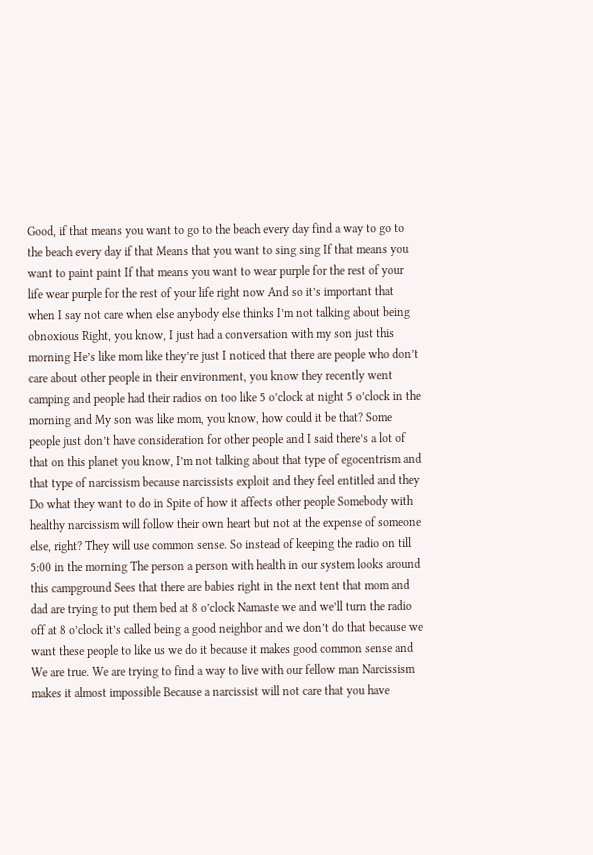Good, if that means you want to go to the beach every day find a way to go to the beach every day if that Means that you want to sing sing If that means you want to paint paint If that means you want to wear purple for the rest of your life wear purple for the rest of your life right now And so it’s important that when I say not care when else anybody else thinks I’m not talking about being obnoxious Right, you know, I just had a conversation with my son just this morning He’s like mom like they’re just I noticed that there are people who don’t care about other people in their environment, you know they recently went camping and people had their radios on too like 5 o’clock at night 5 o’clock in the morning and My son was like mom, you know, how could it be that? Some people just don’t have consideration for other people and I said there’s a lot of that on this planet you know, I’m not talking about that type of egocentrism and that type of narcissism because narcissists exploit and they feel entitled and they Do what they want to do in Spite of how it affects other people Somebody with healthy narcissism will follow their own heart but not at the expense of someone else, right? They will use common sense. So instead of keeping the radio on till 5:00 in the morning The person a person with health in our system looks around this campground Sees that there are babies right in the next tent that mom and dad are trying to put them bed at 8 o’clock Namaste we and we’ll turn the radio off at 8 o’clock it’s called being a good neighbor and we don’t do that because we want these people to like us we do it because it makes good common sense and We are true. We are trying to find a way to live with our fellow man Narcissism makes it almost impossible Because a narcissist will not care that you have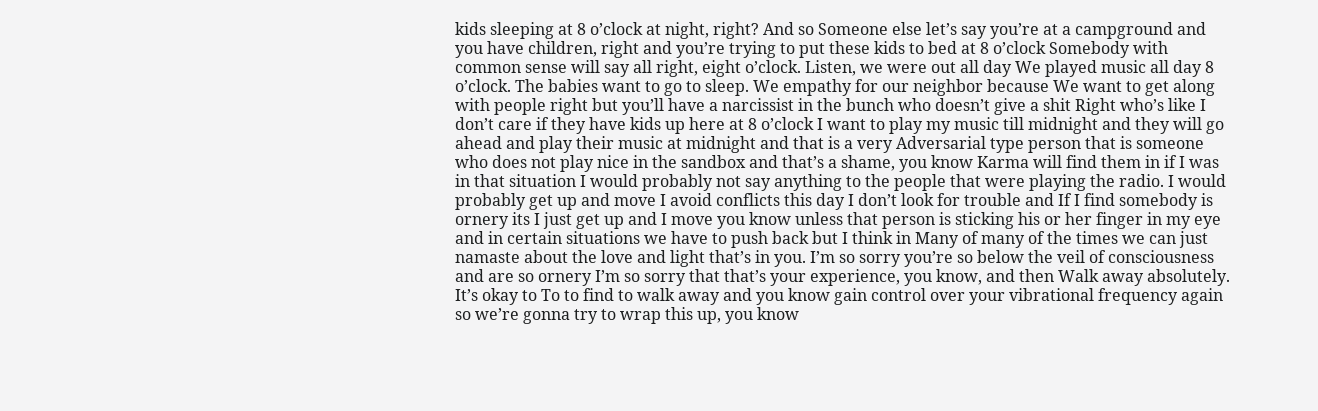kids sleeping at 8 o’clock at night, right? And so Someone else let’s say you’re at a campground and you have children, right and you’re trying to put these kids to bed at 8 o’clock Somebody with common sense will say all right, eight o’clock. Listen, we were out all day We played music all day 8 o’clock. The babies want to go to sleep. We empathy for our neighbor because We want to get along with people right but you’ll have a narcissist in the bunch who doesn’t give a shit Right who’s like I don’t care if they have kids up here at 8 o’clock I want to play my music till midnight and they will go ahead and play their music at midnight and that is a very Adversarial type person that is someone who does not play nice in the sandbox and that’s a shame, you know Karma will find them in if I was in that situation I would probably not say anything to the people that were playing the radio. I would probably get up and move I avoid conflicts this day I don’t look for trouble and If I find somebody is ornery its I just get up and I move you know unless that person is sticking his or her finger in my eye and in certain situations we have to push back but I think in Many of many of the times we can just namaste about the love and light that’s in you. I’m so sorry you’re so below the veil of consciousness and are so ornery I’m so sorry that that’s your experience, you know, and then Walk away absolutely. It’s okay to To to find to walk away and you know gain control over your vibrational frequency again so we’re gonna try to wrap this up, you know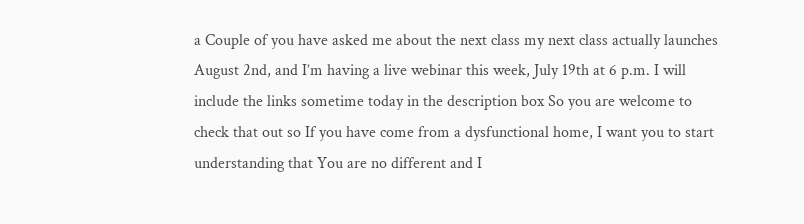a Couple of you have asked me about the next class my next class actually launches August 2nd, and I’m having a live webinar this week, July 19th at 6 p.m. I will include the links sometime today in the description box So you are welcome to check that out so If you have come from a dysfunctional home, I want you to start understanding that You are no different and I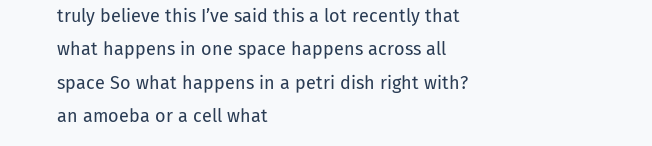truly believe this I’ve said this a lot recently that what happens in one space happens across all space So what happens in a petri dish right with? an amoeba or a cell what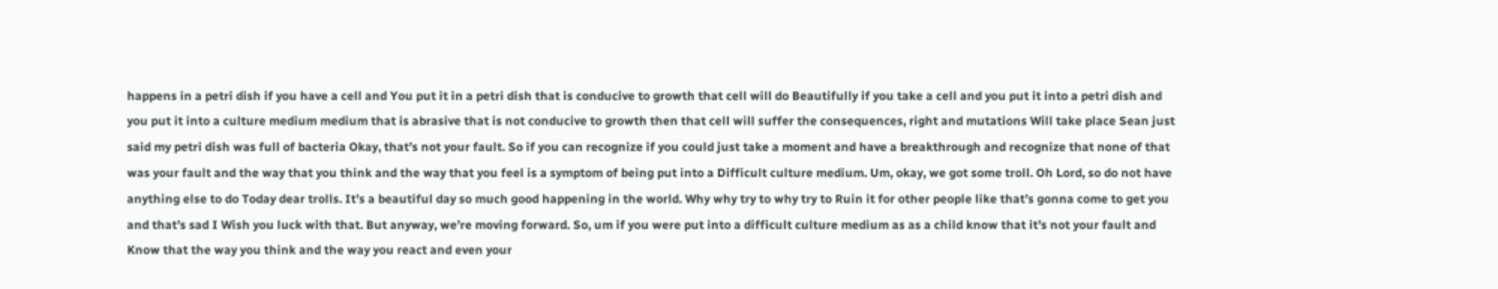happens in a petri dish if you have a cell and You put it in a petri dish that is conducive to growth that cell will do Beautifully if you take a cell and you put it into a petri dish and you put it into a culture medium medium that is abrasive that is not conducive to growth then that cell will suffer the consequences, right and mutations Will take place Sean just said my petri dish was full of bacteria Okay, that’s not your fault. So if you can recognize if you could just take a moment and have a breakthrough and recognize that none of that was your fault and the way that you think and the way that you feel is a symptom of being put into a Difficult culture medium. Um, okay, we got some troll. Oh Lord, so do not have anything else to do Today dear trolls. It’s a beautiful day so much good happening in the world. Why why try to why try to Ruin it for other people like that’s gonna come to get you and that’s sad I Wish you luck with that. But anyway, we’re moving forward. So, um if you were put into a difficult culture medium as as a child know that it’s not your fault and Know that the way you think and the way you react and even your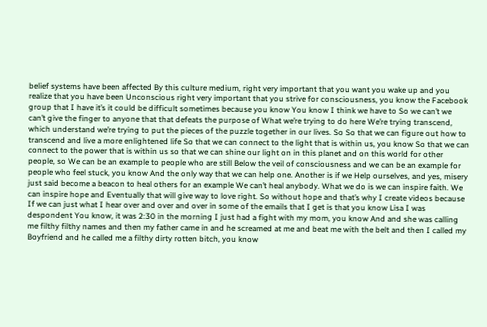belief systems have been affected By this culture medium, right very important that you want you wake up and you realize that you have been Unconscious right very important that you strive for consciousness, you know the Facebook group that I have it’s it could be difficult sometimes because you know You know I think we have to So we can’t we can’t give the finger to anyone that that defeats the purpose of What we’re trying to do here We’re trying transcend, which understand we’re trying to put the pieces of the puzzle together in our lives. So So that we can figure out how to transcend and live a more enlightened life So that we can connect to the light that is within us, you know So that we can connect to the power that is within us so that we can shine our light on in this planet and on this world for other people, so We can be an example to people who are still Below the veil of consciousness and we can be an example for people who feel stuck, you know And the only way that we can help one. Another is if we Help ourselves, and yes, misery just said become a beacon to heal others for an example We can’t heal anybody. What we do is we can inspire faith. We can inspire hope and Eventually that will give way to love right. So without hope and that’s why I create videos because If we can just what I hear over and over and over in some of the emails that I get is that you know Lisa I was despondent You know, it was 2:30 in the morning I just had a fight with my mom, you know And and she was calling me filthy filthy names and then my father came in and he screamed at me and beat me with the belt and then I called my Boyfriend and he called me a filthy dirty rotten bitch, you know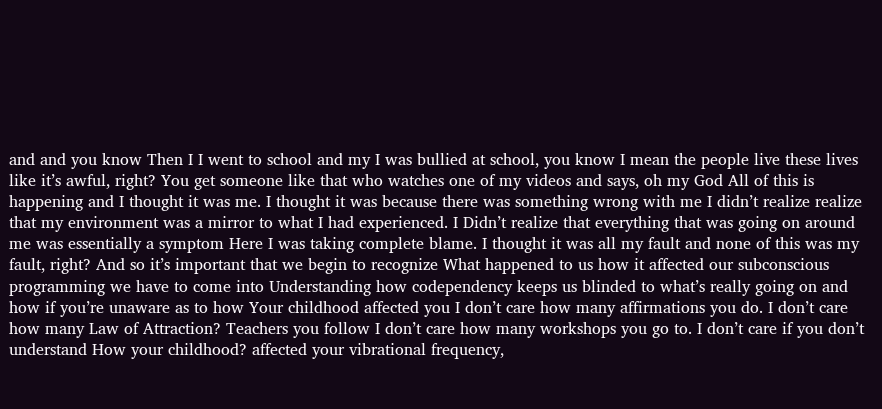and and you know Then I I went to school and my I was bullied at school, you know I mean the people live these lives like it’s awful, right? You get someone like that who watches one of my videos and says, oh my God All of this is happening and I thought it was me. I thought it was because there was something wrong with me I didn’t realize realize that my environment was a mirror to what I had experienced. I Didn’t realize that everything that was going on around me was essentially a symptom Here I was taking complete blame. I thought it was all my fault and none of this was my fault, right? And so it’s important that we begin to recognize What happened to us how it affected our subconscious programming we have to come into Understanding how codependency keeps us blinded to what’s really going on and how if you’re unaware as to how Your childhood affected you I don’t care how many affirmations you do. I don’t care how many Law of Attraction? Teachers you follow I don’t care how many workshops you go to. I don’t care if you don’t understand How your childhood? affected your vibrational frequency,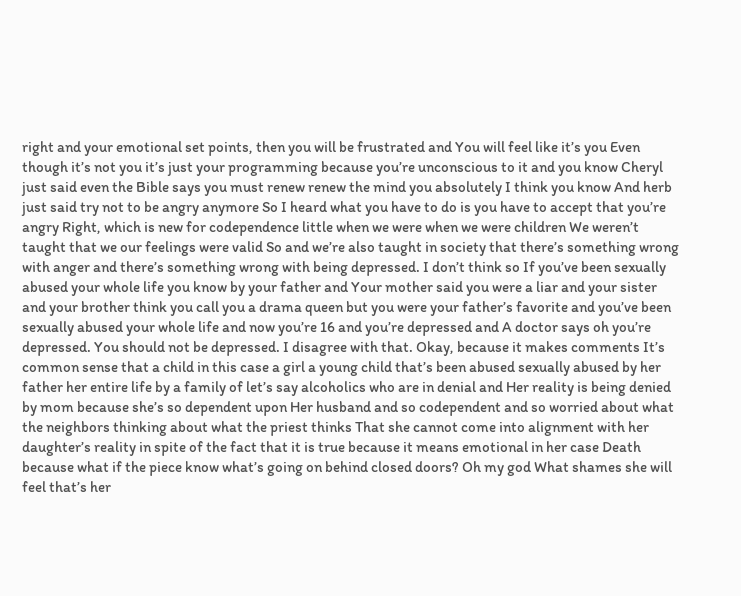right and your emotional set points, then you will be frustrated and You will feel like it’s you Even though it’s not you it’s just your programming because you’re unconscious to it and you know Cheryl just said even the Bible says you must renew renew the mind you absolutely I think you know And herb just said try not to be angry anymore So I heard what you have to do is you have to accept that you’re angry Right, which is new for codependence little when we were when we were children We weren’t taught that we our feelings were valid So and we’re also taught in society that there’s something wrong with anger and there’s something wrong with being depressed. I don’t think so If you’ve been sexually abused your whole life you know by your father and Your mother said you were a liar and your sister and your brother think you call you a drama queen but you were your father’s favorite and you’ve been sexually abused your whole life and now you’re 16 and you’re depressed and A doctor says oh you’re depressed. You should not be depressed. I disagree with that. Okay, because it makes comments It’s common sense that a child in this case a girl a young child that’s been abused sexually abused by her father her entire life by a family of let’s say alcoholics who are in denial and Her reality is being denied by mom because she’s so dependent upon Her husband and so codependent and so worried about what the neighbors thinking about what the priest thinks That she cannot come into alignment with her daughter’s reality in spite of the fact that it is true because it means emotional in her case Death because what if the piece know what’s going on behind closed doors? Oh my god What shames she will feel that’s her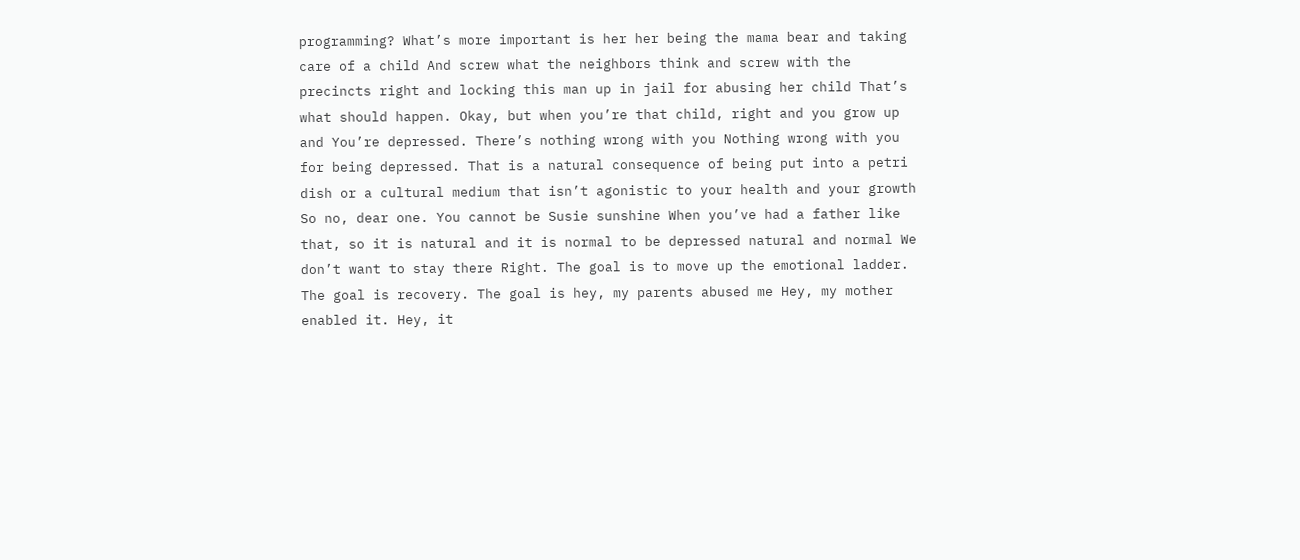programming? What’s more important is her her being the mama bear and taking care of a child And screw what the neighbors think and screw with the precincts right and locking this man up in jail for abusing her child That’s what should happen. Okay, but when you’re that child, right and you grow up and You’re depressed. There’s nothing wrong with you Nothing wrong with you for being depressed. That is a natural consequence of being put into a petri dish or a cultural medium that isn’t agonistic to your health and your growth So no, dear one. You cannot be Susie sunshine When you’ve had a father like that, so it is natural and it is normal to be depressed natural and normal We don’t want to stay there Right. The goal is to move up the emotional ladder. The goal is recovery. The goal is hey, my parents abused me Hey, my mother enabled it. Hey, it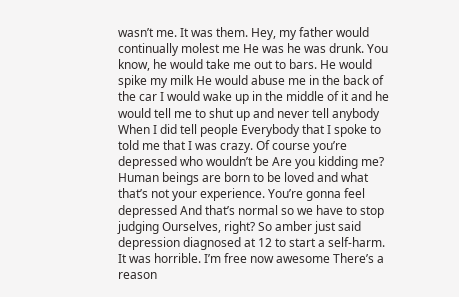wasn’t me. It was them. Hey, my father would continually molest me He was he was drunk. You know, he would take me out to bars. He would spike my milk He would abuse me in the back of the car I would wake up in the middle of it and he would tell me to shut up and never tell anybody When I did tell people Everybody that I spoke to told me that I was crazy. Of course you’re depressed who wouldn’t be Are you kidding me? Human beings are born to be loved and what that’s not your experience. You’re gonna feel depressed And that’s normal so we have to stop judging Ourselves, right? So amber just said depression diagnosed at 12 to start a self-harm. It was horrible. I’m free now awesome There’s a reason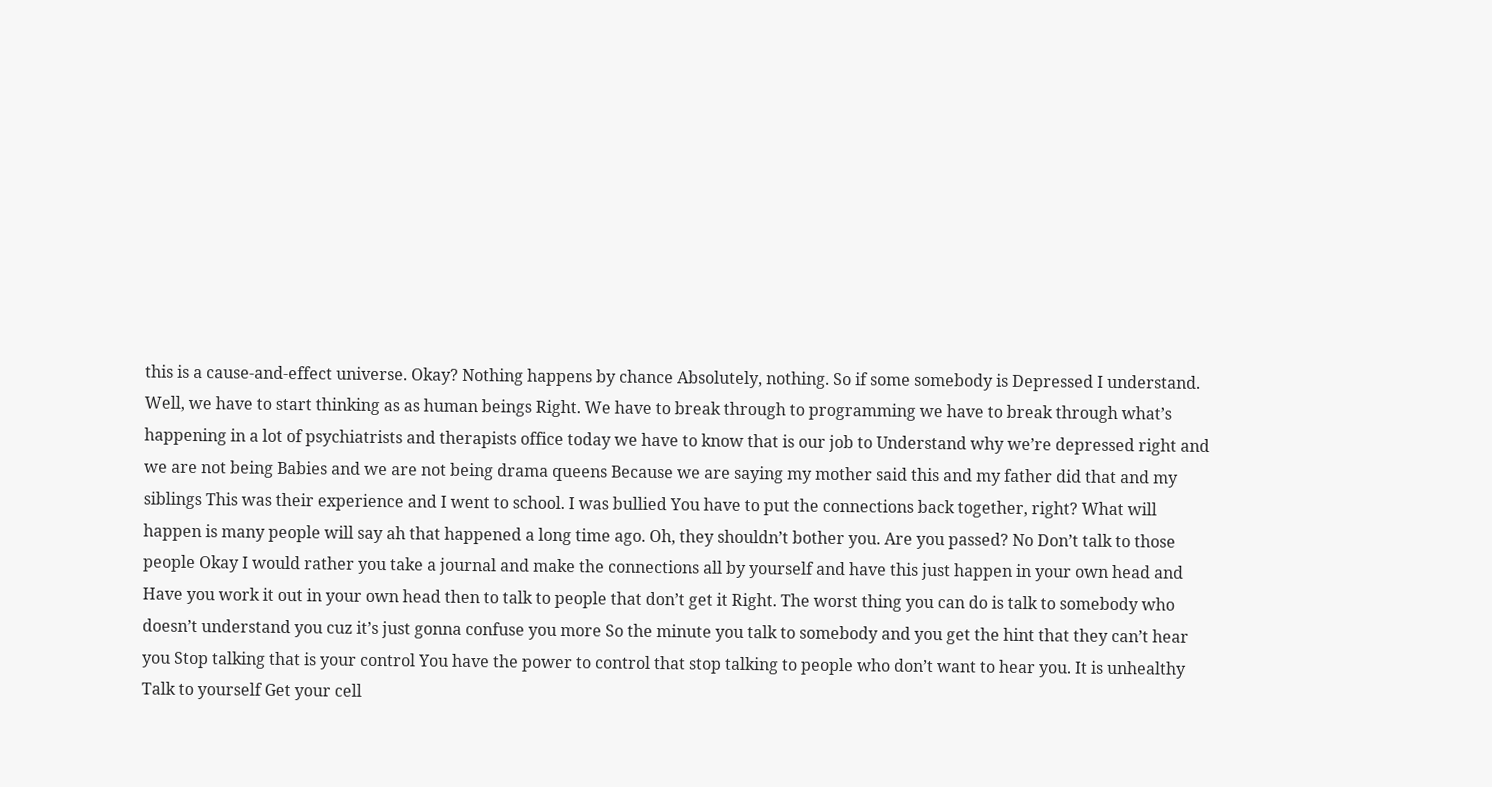this is a cause-and-effect universe. Okay? Nothing happens by chance Absolutely, nothing. So if some somebody is Depressed I understand. Well, we have to start thinking as as human beings Right. We have to break through to programming we have to break through what’s happening in a lot of psychiatrists and therapists office today we have to know that is our job to Understand why we’re depressed right and we are not being Babies and we are not being drama queens Because we are saying my mother said this and my father did that and my siblings This was their experience and I went to school. I was bullied You have to put the connections back together, right? What will happen is many people will say ah that happened a long time ago. Oh, they shouldn’t bother you. Are you passed? No Don’t talk to those people Okay I would rather you take a journal and make the connections all by yourself and have this just happen in your own head and Have you work it out in your own head then to talk to people that don’t get it Right. The worst thing you can do is talk to somebody who doesn’t understand you cuz it’s just gonna confuse you more So the minute you talk to somebody and you get the hint that they can’t hear you Stop talking that is your control You have the power to control that stop talking to people who don’t want to hear you. It is unhealthy Talk to yourself Get your cell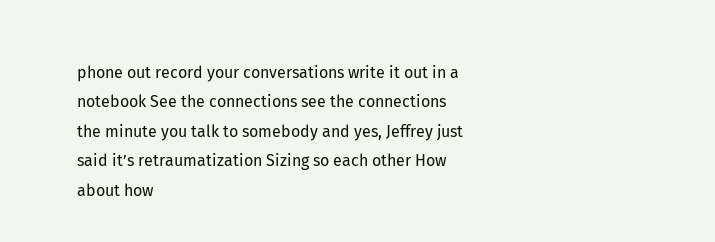phone out record your conversations write it out in a notebook See the connections see the connections the minute you talk to somebody and yes, Jeffrey just said it’s retraumatization Sizing so each other How about how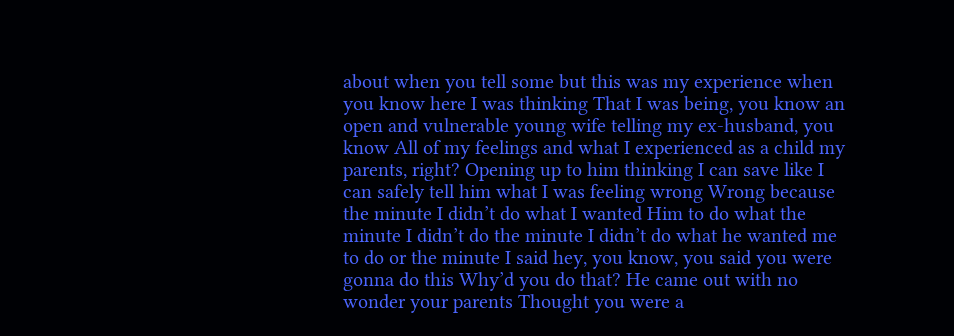about when you tell some but this was my experience when you know here I was thinking That I was being, you know an open and vulnerable young wife telling my ex-husband, you know All of my feelings and what I experienced as a child my parents, right? Opening up to him thinking I can save like I can safely tell him what I was feeling wrong Wrong because the minute I didn’t do what I wanted Him to do what the minute I didn’t do the minute I didn’t do what he wanted me to do or the minute I said hey, you know, you said you were gonna do this Why’d you do that? He came out with no wonder your parents Thought you were a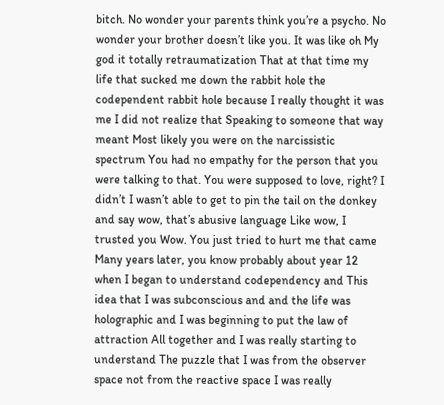bitch. No wonder your parents think you’re a psycho. No wonder your brother doesn’t like you. It was like oh My god it totally retraumatization That at that time my life that sucked me down the rabbit hole the codependent rabbit hole because I really thought it was me I did not realize that Speaking to someone that way meant Most likely you were on the narcissistic spectrum You had no empathy for the person that you were talking to that. You were supposed to love, right? I didn’t I wasn’t able to get to pin the tail on the donkey and say wow, that’s abusive language Like wow, I trusted you Wow. You just tried to hurt me that came Many years later, you know probably about year 12 when I began to understand codependency and This idea that I was subconscious and and the life was holographic and I was beginning to put the law of attraction All together and I was really starting to understand The puzzle that I was from the observer space not from the reactive space I was really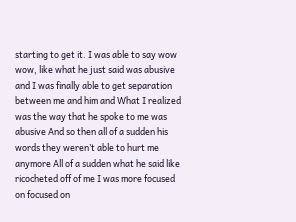starting to get it. I was able to say wow wow, like what he just said was abusive and I was finally able to get separation between me and him and What I realized was the way that he spoke to me was abusive And so then all of a sudden his words they weren’t able to hurt me anymore All of a sudden what he said like ricocheted off of me I was more focused on focused on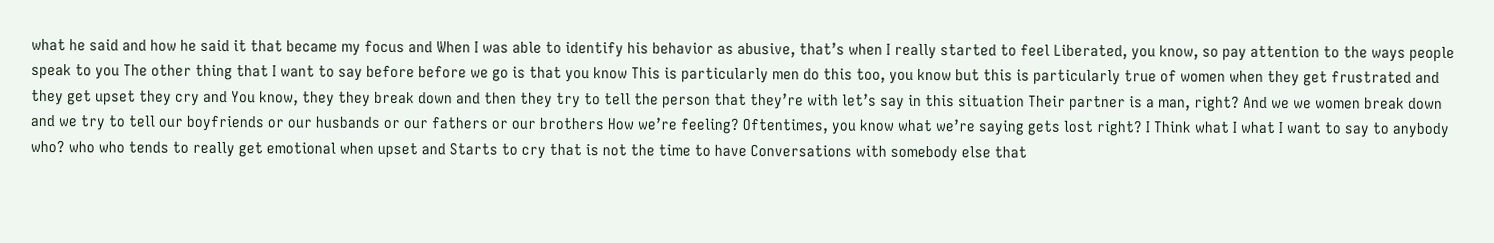what he said and how he said it that became my focus and When I was able to identify his behavior as abusive, that’s when I really started to feel Liberated, you know, so pay attention to the ways people speak to you The other thing that I want to say before before we go is that you know This is particularly men do this too, you know but this is particularly true of women when they get frustrated and they get upset they cry and You know, they they break down and then they try to tell the person that they’re with let’s say in this situation Their partner is a man, right? And we we women break down and we try to tell our boyfriends or our husbands or our fathers or our brothers How we’re feeling? Oftentimes, you know what we’re saying gets lost right? I Think what I what I want to say to anybody who? who who tends to really get emotional when upset and Starts to cry that is not the time to have Conversations with somebody else that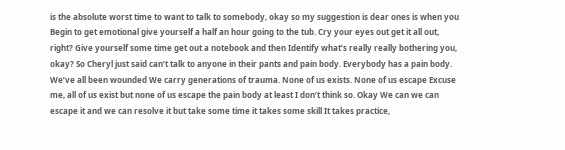is the absolute worst time to want to talk to somebody, okay so my suggestion is dear ones is when you Begin to get emotional give yourself a half an hour going to the tub. Cry your eyes out get it all out, right? Give yourself some time get out a notebook and then Identify what’s really really bothering you, okay? So Cheryl just said can’t talk to anyone in their pants and pain body. Everybody has a pain body. We’ve all been wounded We carry generations of trauma. None of us exists. None of us escape Excuse me, all of us exist but none of us escape the pain body at least I don’t think so. Okay We can we can escape it and we can resolve it but take some time it takes some skill It takes practice,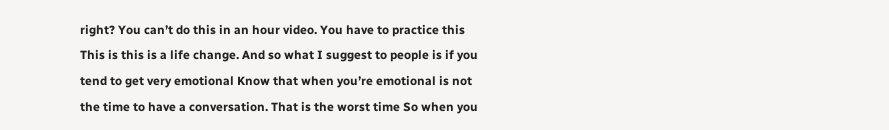right? You can’t do this in an hour video. You have to practice this This is this is a life change. And so what I suggest to people is if you tend to get very emotional Know that when you’re emotional is not the time to have a conversation. That is the worst time So when you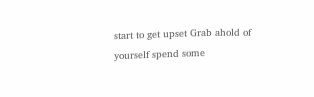start to get upset Grab ahold of yourself spend some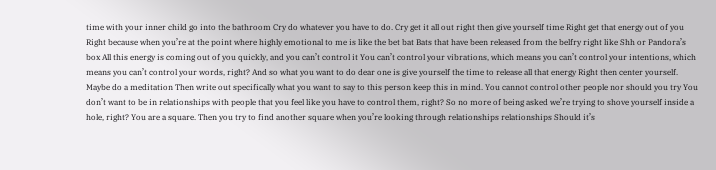time with your inner child go into the bathroom Cry do whatever you have to do. Cry get it all out right then give yourself time Right get that energy out of you Right because when you’re at the point where highly emotional to me is like the bet bat Bats that have been released from the belfry right like Shh or Pandora’s box All this energy is coming out of you quickly, and you can’t control it You can’t control your vibrations, which means you can’t control your intentions, which means you can’t control your words, right? And so what you want to do dear one is give yourself the time to release all that energy Right then center yourself. Maybe do a meditation Then write out specifically what you want to say to this person keep this in mind. You cannot control other people nor should you try You don’t want to be in relationships with people that you feel like you have to control them, right? So no more of being asked we’re trying to shove yourself inside a hole, right? You are a square. Then you try to find another square when you’re looking through relationships relationships Should it’s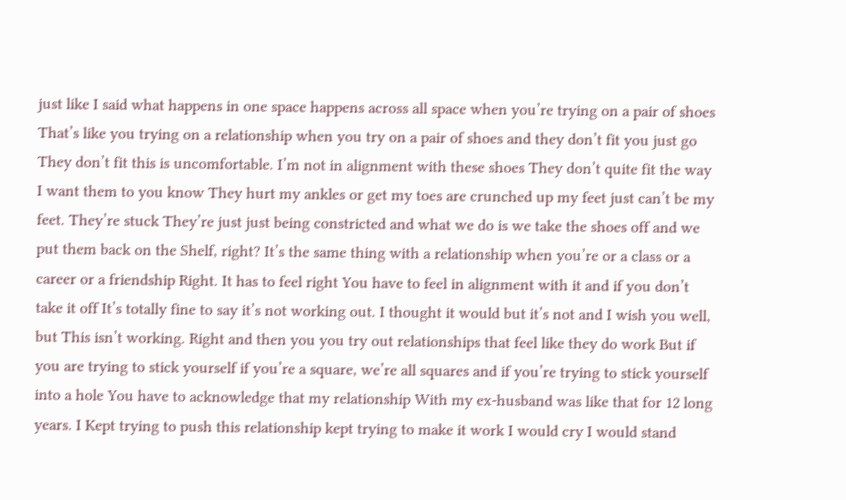just like I said what happens in one space happens across all space when you’re trying on a pair of shoes That’s like you trying on a relationship when you try on a pair of shoes and they don’t fit you just go They don’t fit this is uncomfortable. I’m not in alignment with these shoes They don’t quite fit the way I want them to you know They hurt my ankles or get my toes are crunched up my feet just can’t be my feet. They’re stuck They’re just just being constricted and what we do is we take the shoes off and we put them back on the Shelf, right? It’s the same thing with a relationship when you’re or a class or a career or a friendship Right. It has to feel right You have to feel in alignment with it and if you don’t take it off It’s totally fine to say it’s not working out. I thought it would but it’s not and I wish you well, but This isn’t working. Right and then you you try out relationships that feel like they do work But if you are trying to stick yourself if you’re a square, we’re all squares and if you’re trying to stick yourself into a hole You have to acknowledge that my relationship With my ex-husband was like that for 12 long years. I Kept trying to push this relationship kept trying to make it work I would cry I would stand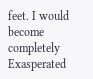feet. I would become completely Exasperated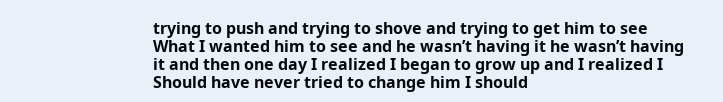trying to push and trying to shove and trying to get him to see What I wanted him to see and he wasn’t having it he wasn’t having it and then one day I realized I began to grow up and I realized I Should have never tried to change him I should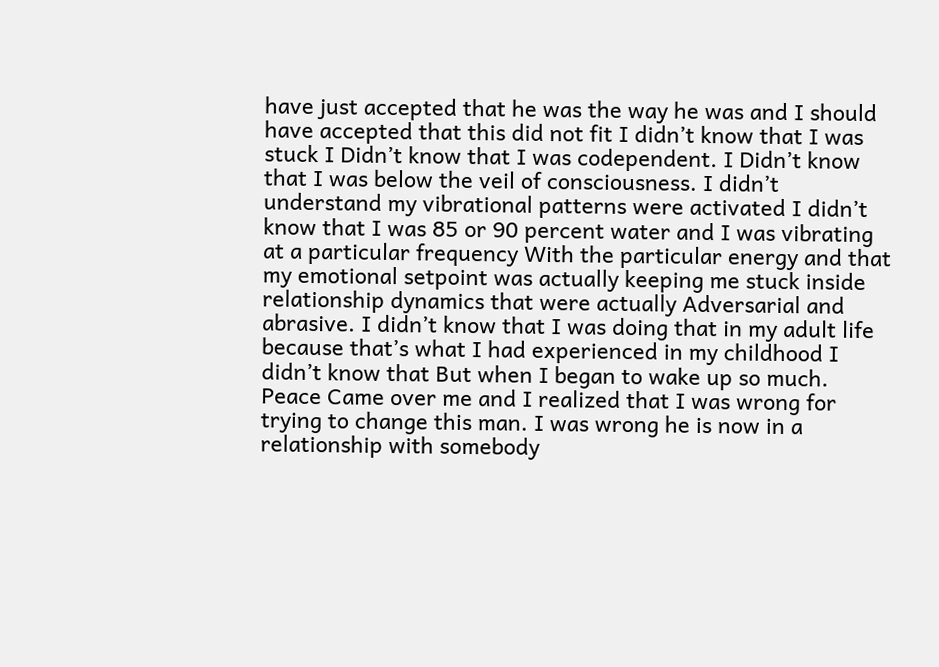have just accepted that he was the way he was and I should have accepted that this did not fit I didn’t know that I was stuck I Didn’t know that I was codependent. I Didn’t know that I was below the veil of consciousness. I didn’t understand my vibrational patterns were activated I didn’t know that I was 85 or 90 percent water and I was vibrating at a particular frequency With the particular energy and that my emotional setpoint was actually keeping me stuck inside relationship dynamics that were actually Adversarial and abrasive. I didn’t know that I was doing that in my adult life because that’s what I had experienced in my childhood I didn’t know that But when I began to wake up so much. Peace Came over me and I realized that I was wrong for trying to change this man. I was wrong he is now in a relationship with somebody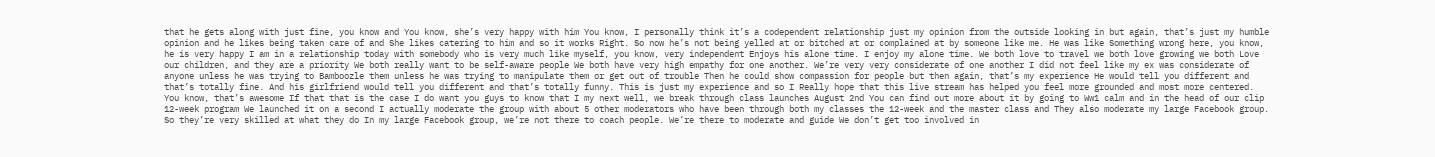that he gets along with just fine, you know and You know, she’s very happy with him You know, I personally think it’s a codependent relationship just my opinion from the outside looking in but again, that’s just my humble opinion and he likes being taken care of and She likes catering to him and so it works Right. So now he’s not being yelled at or bitched at or complained at by someone like me. He was like Something wrong here, you know, he is very happy I am in a relationship today with somebody who is very much like myself, you know, very independent Enjoys his alone time. I enjoy my alone time. We both love to travel we both love growing we both Love our children, and they are a priority We both really want to be self-aware people We both have very high empathy for one another. We’re very very considerate of one another I did not feel like my ex was considerate of anyone unless he was trying to Bamboozle them unless he was trying to manipulate them or get out of trouble Then he could show compassion for people but then again, that’s my experience He would tell you different and that’s totally fine. And his girlfriend would tell you different and that’s totally funny. This is just my experience and so I Really hope that this live stream has helped you feel more grounded and most more centered. You know, that’s awesome If that that is the case I do want you guys to know that I my next well, we break through class launches August 2nd You can find out more about it by going to Ww1 calm and in the head of our clip 12-week program We launched it on a second I actually moderate the group with about 5 other moderators who have been through both my classes the 12-week and the master class and They also moderate my large Facebook group. So they’re very skilled at what they do In my large Facebook group, we’re not there to coach people. We’re there to moderate and guide We don’t get too involved in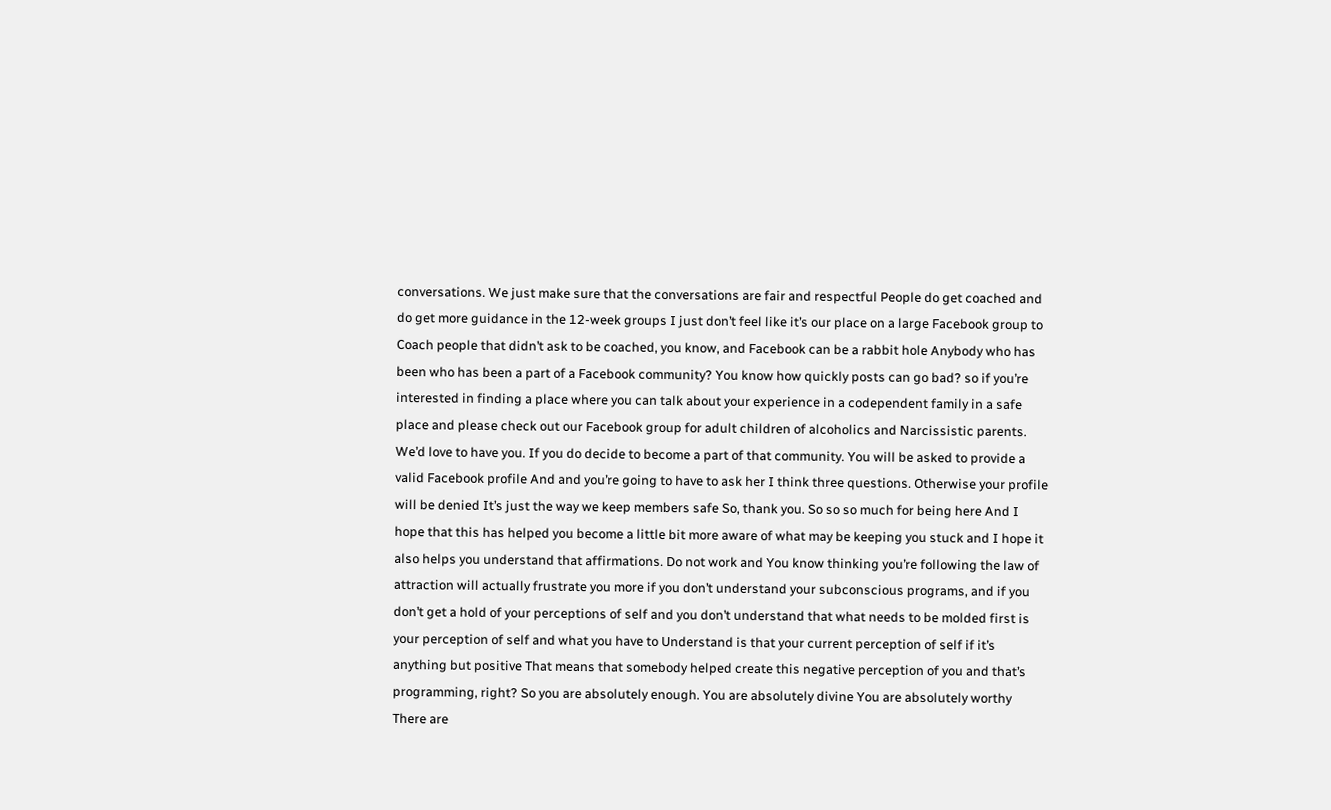conversations. We just make sure that the conversations are fair and respectful People do get coached and do get more guidance in the 12-week groups I just don’t feel like it’s our place on a large Facebook group to Coach people that didn’t ask to be coached, you know, and Facebook can be a rabbit hole Anybody who has been who has been a part of a Facebook community? You know how quickly posts can go bad? so if you’re interested in finding a place where you can talk about your experience in a codependent family in a safe place and please check out our Facebook group for adult children of alcoholics and Narcissistic parents. We’d love to have you. If you do decide to become a part of that community. You will be asked to provide a valid Facebook profile And and you’re going to have to ask her I think three questions. Otherwise your profile will be denied It’s just the way we keep members safe So, thank you. So so so much for being here And I hope that this has helped you become a little bit more aware of what may be keeping you stuck and I hope it also helps you understand that affirmations. Do not work and You know thinking you’re following the law of attraction will actually frustrate you more if you don’t understand your subconscious programs, and if you don’t get a hold of your perceptions of self and you don’t understand that what needs to be molded first is your perception of self and what you have to Understand is that your current perception of self if it’s anything but positive That means that somebody helped create this negative perception of you and that’s programming, right? So you are absolutely enough. You are absolutely divine You are absolutely worthy There are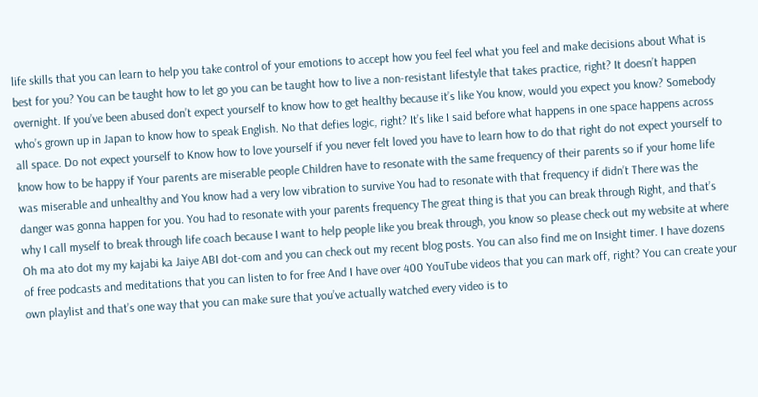life skills that you can learn to help you take control of your emotions to accept how you feel feel what you feel and make decisions about What is best for you? You can be taught how to let go you can be taught how to live a non-resistant lifestyle that takes practice, right? It doesn’t happen overnight. If you’ve been abused don’t expect yourself to know how to get healthy because it’s like You know, would you expect you know? Somebody who’s grown up in Japan to know how to speak English. No that defies logic, right? It’s like I said before what happens in one space happens across all space. Do not expect yourself to Know how to love yourself if you never felt loved you have to learn how to do that right do not expect yourself to know how to be happy if Your parents are miserable people Children have to resonate with the same frequency of their parents so if your home life was miserable and unhealthy and You know had a very low vibration to survive You had to resonate with that frequency if didn’t There was the danger was gonna happen for you. You had to resonate with your parents frequency The great thing is that you can break through Right, and that’s why I call myself to break through life coach because I want to help people like you break through, you know so please check out my website at where Oh ma ato dot my my kajabi ka Jaiye ABI dot-com and you can check out my recent blog posts. You can also find me on Insight timer. I have dozens of free podcasts and meditations that you can listen to for free And I have over 400 YouTube videos that you can mark off, right? You can create your own playlist and that’s one way that you can make sure that you’ve actually watched every video is to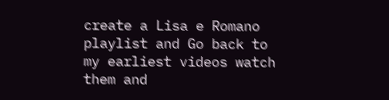create a Lisa e Romano playlist and Go back to my earliest videos watch them and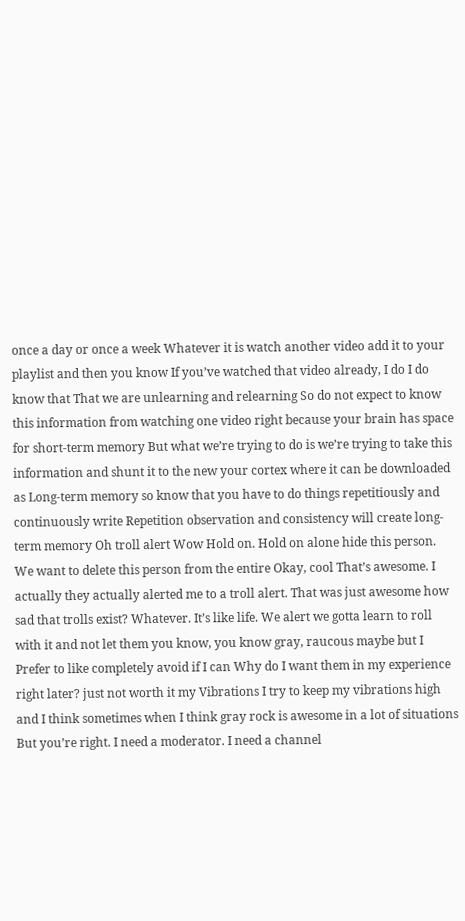once a day or once a week Whatever it is watch another video add it to your playlist and then you know If you’ve watched that video already, I do I do know that That we are unlearning and relearning So do not expect to know this information from watching one video right because your brain has space for short-term memory But what we’re trying to do is we’re trying to take this information and shunt it to the new your cortex where it can be downloaded as Long-term memory so know that you have to do things repetitiously and continuously write Repetition observation and consistency will create long-term memory Oh troll alert Wow Hold on. Hold on alone hide this person. We want to delete this person from the entire Okay, cool That’s awesome. I actually they actually alerted me to a troll alert. That was just awesome how sad that trolls exist? Whatever. It’s like life. We alert we gotta learn to roll with it and not let them you know, you know gray, raucous maybe but I Prefer to like completely avoid if I can Why do I want them in my experience right later? just not worth it my Vibrations I try to keep my vibrations high and I think sometimes when I think gray rock is awesome in a lot of situations But you’re right. I need a moderator. I need a channel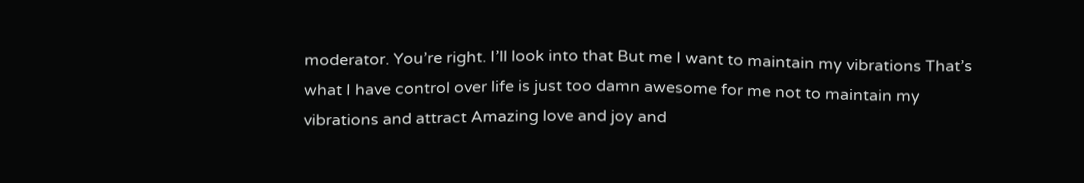moderator. You’re right. I’ll look into that But me I want to maintain my vibrations That’s what I have control over life is just too damn awesome for me not to maintain my vibrations and attract Amazing love and joy and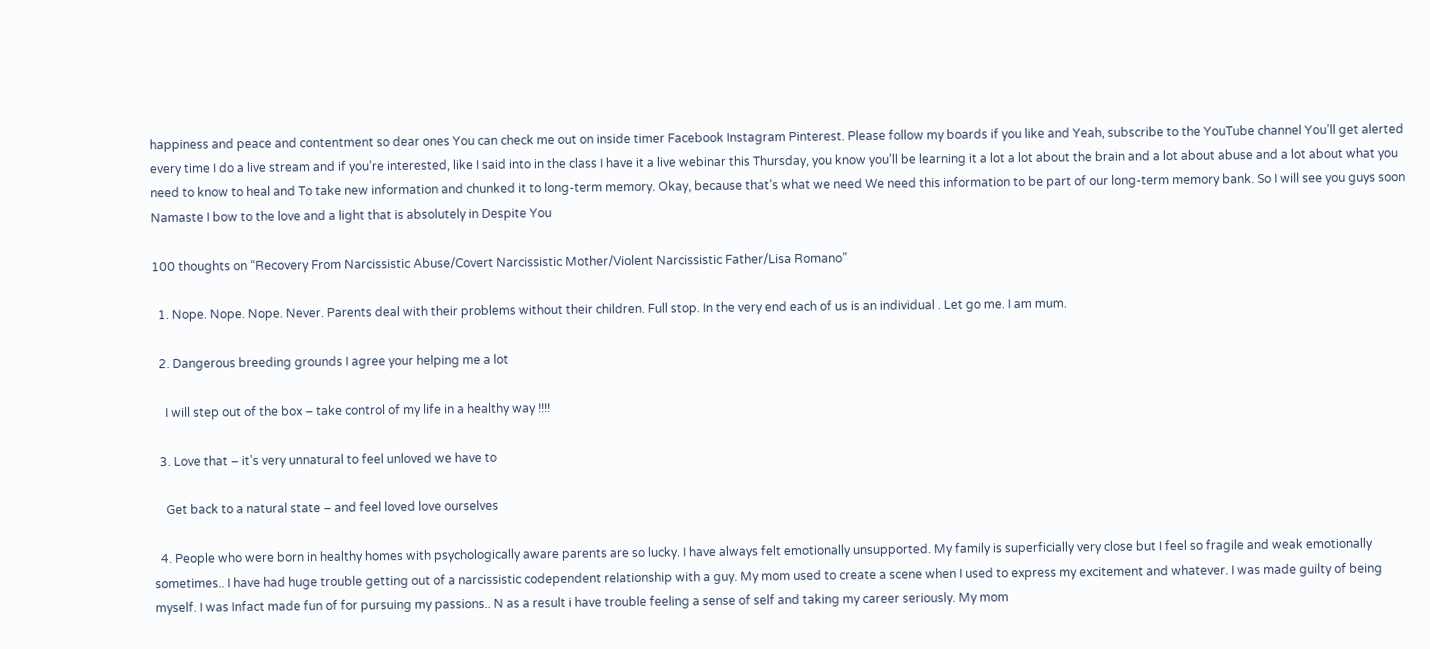happiness and peace and contentment so dear ones You can check me out on inside timer Facebook Instagram Pinterest. Please follow my boards if you like and Yeah, subscribe to the YouTube channel You’ll get alerted every time I do a live stream and if you’re interested, like I said into in the class I have it a live webinar this Thursday, you know you’ll be learning it a lot a lot about the brain and a lot about abuse and a lot about what you need to know to heal and To take new information and chunked it to long-term memory. Okay, because that’s what we need We need this information to be part of our long-term memory bank. So I will see you guys soon Namaste I bow to the love and a light that is absolutely in Despite You

100 thoughts on “Recovery From Narcissistic Abuse/Covert Narcissistic Mother/Violent Narcissistic Father/Lisa Romano”

  1. Nope. Nope. Nope. Never. Parents deal with their problems without their children. Full stop. In the very end each of us is an individual . Let go me. I am mum.

  2. Dangerous breeding grounds I agree your helping me a lot

    I will step out of the box – take control of my life in a healthy way !!!!

  3. Love that – it’s very unnatural to feel unloved we have to

    Get back to a natural state – and feel loved love ourselves

  4. People who were born in healthy homes with psychologically aware parents are so lucky. I have always felt emotionally unsupported. My family is superficially very close but I feel so fragile and weak emotionally sometimes.. I have had huge trouble getting out of a narcissistic codependent relationship with a guy. My mom used to create a scene when I used to express my excitement and whatever. I was made guilty of being myself. I was Infact made fun of for pursuing my passions.. N as a result i have trouble feeling a sense of self and taking my career seriously. My mom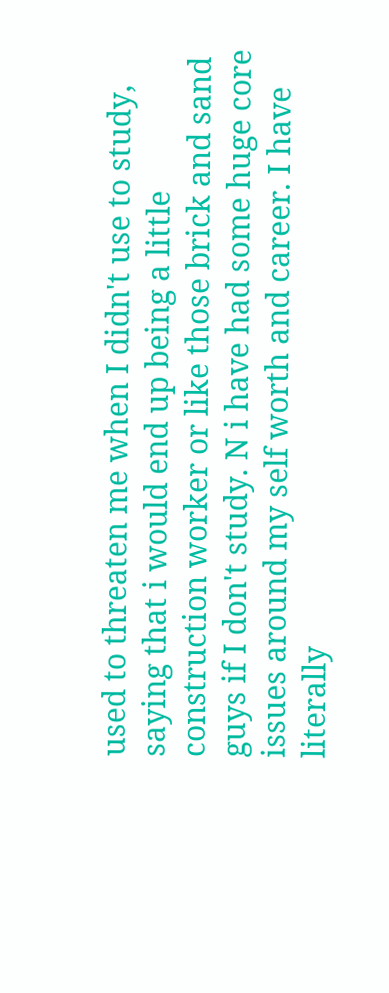used to threaten me when I didn't use to study, saying that i would end up being a little construction worker or like those brick and sand guys if I don't study. N i have had some huge core issues around my self worth and career. I have literally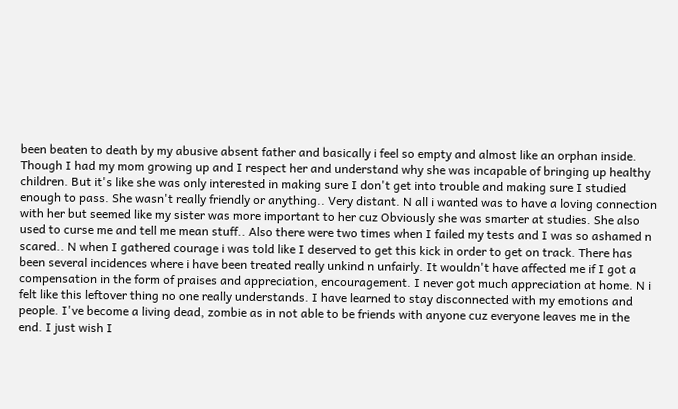been beaten to death by my abusive absent father and basically i feel so empty and almost like an orphan inside. Though I had my mom growing up and I respect her and understand why she was incapable of bringing up healthy children. But it's like she was only interested in making sure I don't get into trouble and making sure I studied enough to pass. She wasn't really friendly or anything.. Very distant. N all i wanted was to have a loving connection with her but seemed like my sister was more important to her cuz Obviously she was smarter at studies. She also used to curse me and tell me mean stuff.. Also there were two times when I failed my tests and I was so ashamed n scared.. N when I gathered courage i was told like I deserved to get this kick in order to get on track. There has been several incidences where i have been treated really unkind n unfairly. It wouldn't have affected me if I got a compensation in the form of praises and appreciation, encouragement. I never got much appreciation at home. N i felt like this leftover thing no one really understands. I have learned to stay disconnected with my emotions and people. I've become a living dead, zombie as in not able to be friends with anyone cuz everyone leaves me in the end. I just wish I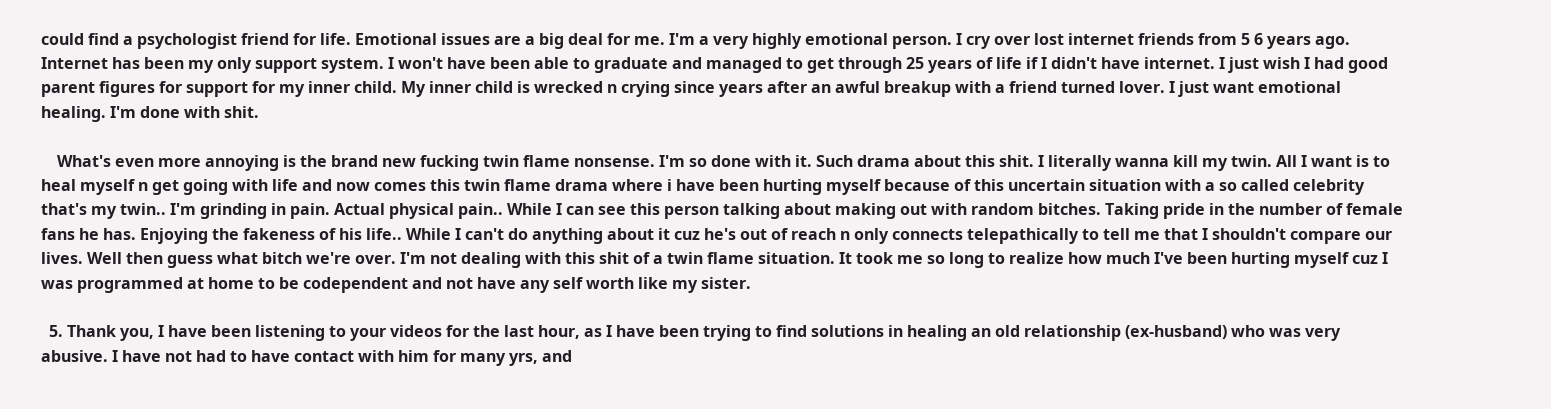could find a psychologist friend for life. Emotional issues are a big deal for me. I'm a very highly emotional person. I cry over lost internet friends from 5 6 years ago. Internet has been my only support system. I won't have been able to graduate and managed to get through 25 years of life if I didn't have internet. I just wish I had good parent figures for support for my inner child. My inner child is wrecked n crying since years after an awful breakup with a friend turned lover. I just want emotional healing. I'm done with shit.

    What's even more annoying is the brand new fucking twin flame nonsense. I'm so done with it. Such drama about this shit. I literally wanna kill my twin. All I want is to heal myself n get going with life and now comes this twin flame drama where i have been hurting myself because of this uncertain situation with a so called celebrity that's my twin.. I'm grinding in pain. Actual physical pain.. While I can see this person talking about making out with random bitches. Taking pride in the number of female fans he has. Enjoying the fakeness of his life.. While I can't do anything about it cuz he's out of reach n only connects telepathically to tell me that I shouldn't compare our lives. Well then guess what bitch we're over. I'm not dealing with this shit of a twin flame situation. It took me so long to realize how much I've been hurting myself cuz I was programmed at home to be codependent and not have any self worth like my sister.

  5. Thank you, I have been listening to your videos for the last hour, as I have been trying to find solutions in healing an old relationship (ex-husband) who was very abusive. I have not had to have contact with him for many yrs, and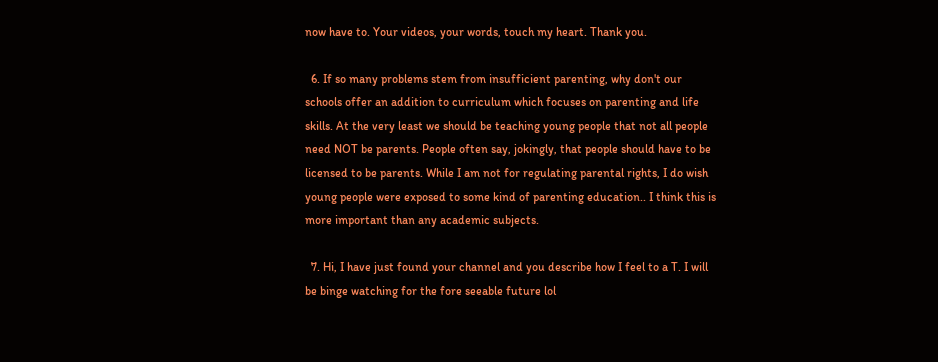now have to. Your videos, your words, touch my heart. Thank you.

  6. If so many problems stem from insufficient parenting, why don't our schools offer an addition to curriculum which focuses on parenting and life skills. At the very least we should be teaching young people that not all people need NOT be parents. People often say, jokingly, that people should have to be licensed to be parents. While I am not for regulating parental rights, I do wish young people were exposed to some kind of parenting education.. I think this is more important than any academic subjects.

  7. Hi, I have just found your channel and you describe how I feel to a T. I will be binge watching for the fore seeable future lol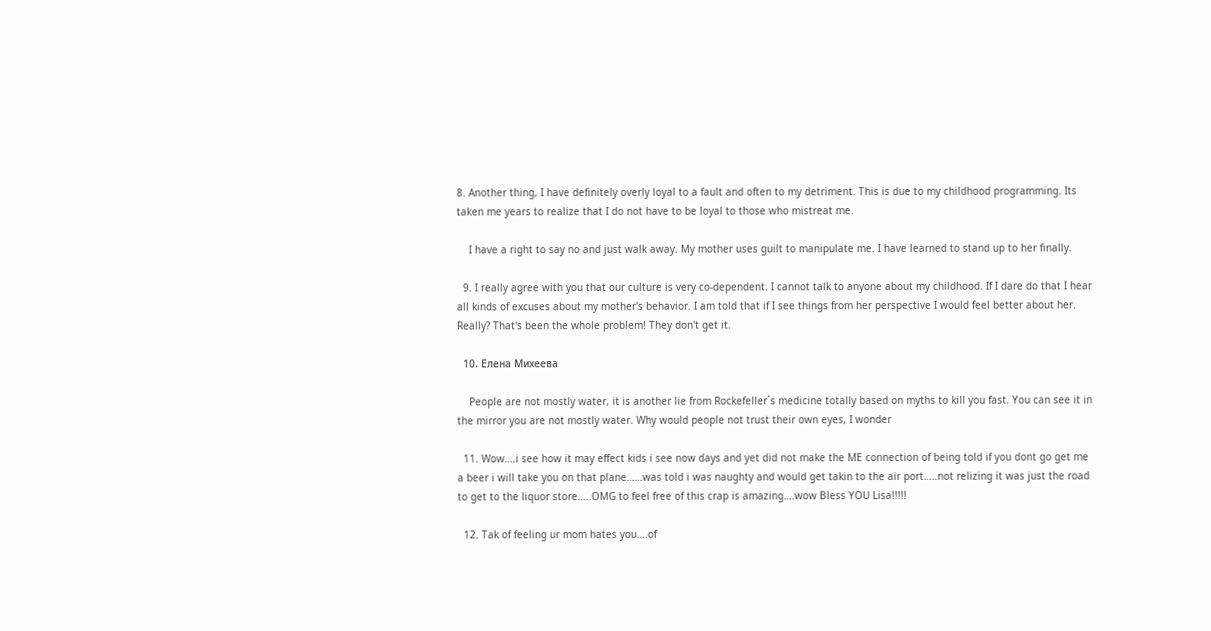8. Another thing, I have definitely overly loyal to a fault and often to my detriment. This is due to my childhood programming. Its taken me years to realize that I do not have to be loyal to those who mistreat me.

    I have a right to say no and just walk away. My mother uses guilt to manipulate me. I have learned to stand up to her finally.

  9. I really agree with you that our culture is very co-dependent. I cannot talk to anyone about my childhood. If I dare do that I hear all kinds of excuses about my mother's behavior. I am told that if I see things from her perspective I would feel better about her. Really? That's been the whole problem! They don't get it.

  10. Елена Михеева

    People are not mostly water, it is another lie from Rockefeller´s medicine totally based on myths to kill you fast. You can see it in the mirror you are not mostly water. Why would people not trust their own eyes, I wonder

  11. Wow….i see how it may effect kids i see now days and yet did not make the ME connection of being told if you dont go get me a beer i will take you on that plane……was told i was naughty and would get takin to the air port…..not relizing it was just the road to get to the liquor store…..OMG to feel free of this crap is amazing….wow Bless YOU Lisa!!!!!

  12. Tak of feeling ur mom hates you….of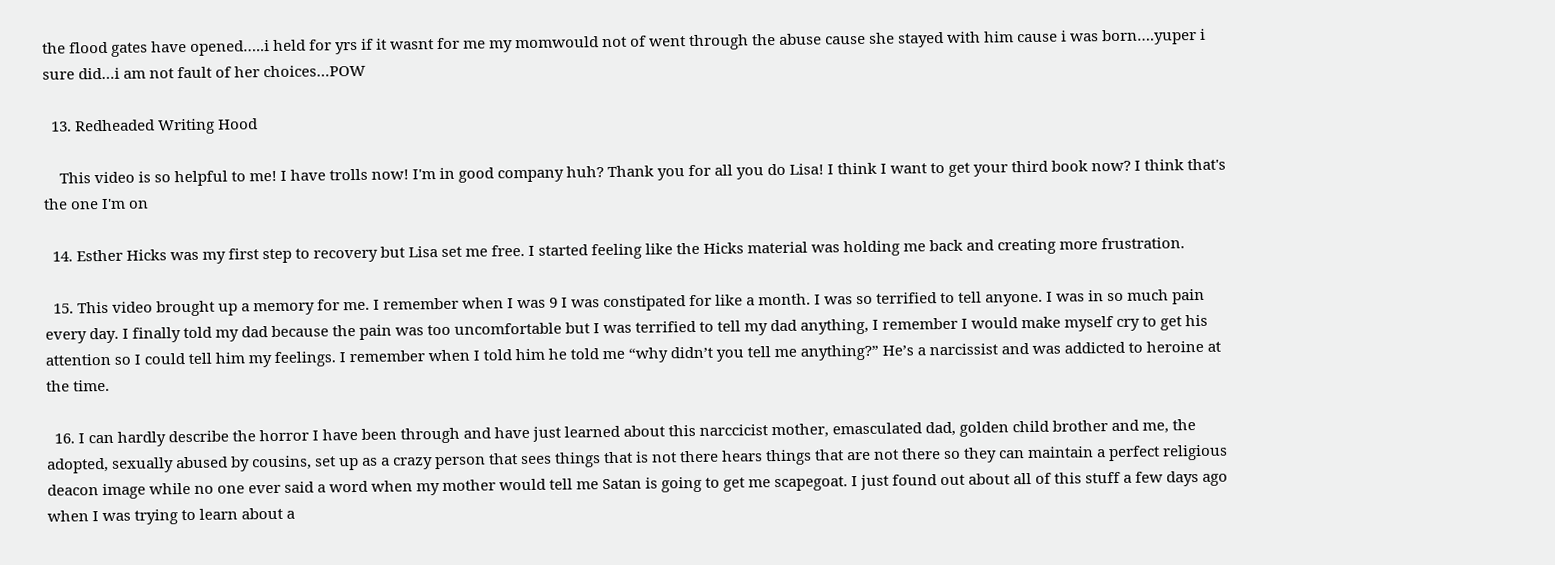the flood gates have opened…..i held for yrs if it wasnt for me my momwould not of went through the abuse cause she stayed with him cause i was born….yuper i sure did…i am not fault of her choices…POW

  13. Redheaded Writing Hood

    This video is so helpful to me! I have trolls now! I'm in good company huh? Thank you for all you do Lisa! I think I want to get your third book now? I think that's the one I'm on

  14. Esther Hicks was my first step to recovery but Lisa set me free. I started feeling like the Hicks material was holding me back and creating more frustration.

  15. This video brought up a memory for me. I remember when I was 9 I was constipated for like a month. I was so terrified to tell anyone. I was in so much pain every day. I finally told my dad because the pain was too uncomfortable but I was terrified to tell my dad anything, I remember I would make myself cry to get his attention so I could tell him my feelings. I remember when I told him he told me “why didn’t you tell me anything?” He’s a narcissist and was addicted to heroine at the time.

  16. I can hardly describe the horror I have been through and have just learned about this narccicist mother, emasculated dad, golden child brother and me, the adopted, sexually abused by cousins, set up as a crazy person that sees things that is not there hears things that are not there so they can maintain a perfect religious deacon image while no one ever said a word when my mother would tell me Satan is going to get me scapegoat. I just found out about all of this stuff a few days ago when I was trying to learn about a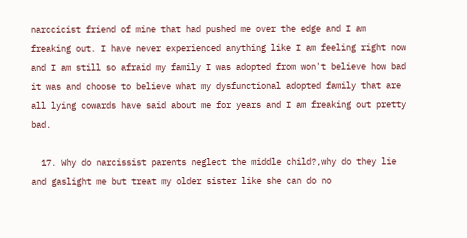narccicist friend of mine that had pushed me over the edge and I am freaking out. I have never experienced anything like I am feeling right now and I am still so afraid my family I was adopted from won't believe how bad it was and choose to believe what my dysfunctional adopted family that are all lying cowards have said about me for years and I am freaking out pretty bad.

  17. Why do narcissist parents neglect the middle child?,why do they lie and gaslight me but treat my older sister like she can do no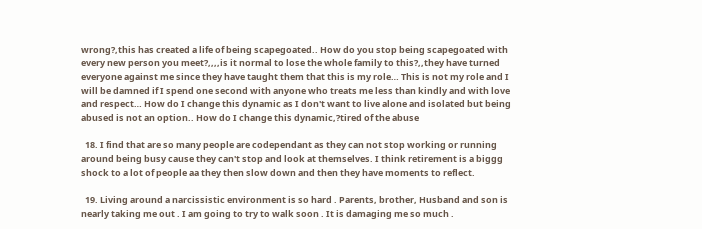wrong?,this has created a life of being scapegoated.. How do you stop being scapegoated with every new person you meet?,,,,is it normal to lose the whole family to this?,,they have turned everyone against me since they have taught them that this is my role… This is not my role and I will be damned if I spend one second with anyone who treats me less than kindly and with love and respect… How do I change this dynamic as I don't want to live alone and isolated but being abused is not an option.. How do I change this dynamic,?tired of the abuse

  18. I find that are so many people are codependant as they can not stop working or running around being busy cause they can't stop and look at themselves. I think retirement is a biggg shock to a lot of people aa they then slow down and then they have moments to reflect.

  19. Living around a narcissistic environment is so hard . Parents, brother, Husband and son is nearly taking me out . I am going to try to walk soon . It is damaging me so much .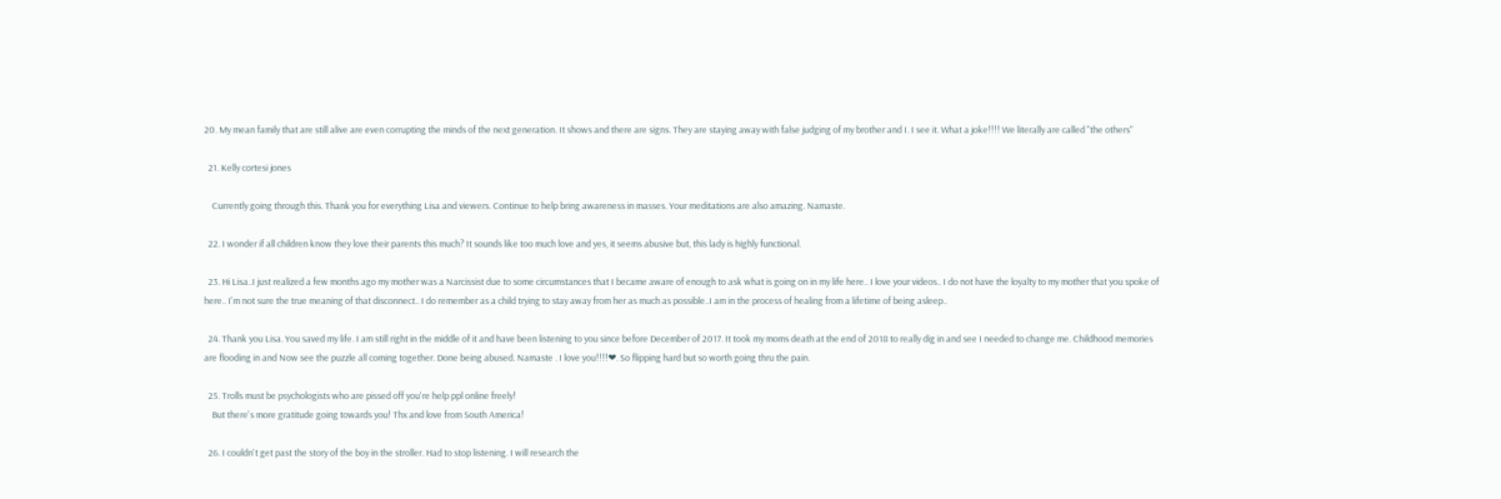20. My mean family that are still alive are even corrupting the minds of the next generation. It shows and there are signs. They are staying away with false judging of my brother and I. I see it. What a joke!!!! We literally are called "the others"

  21. Kelly cortesi jones

    Currently going through this. Thank you for everything Lisa and viewers. Continue to help bring awareness in masses. Your meditations are also amazing. Namaste.

  22. I wonder if all children know they love their parents this much? It sounds like too much love and yes, it seems abusive but, this lady is highly functional.

  23. Hi Lisa..I just realized a few months ago my mother was a Narcissist due to some circumstances that I became aware of enough to ask what is going on in my life here.. I love your videos.. I do not have the loyalty to my mother that you spoke of here.. I'm not sure the true meaning of that disconnect.. I do remember as a child trying to stay away from her as much as possible..I am in the process of healing from a lifetime of being asleep..

  24. Thank you Lisa. You saved my life. I am still right in the middle of it and have been listening to you since before December of 2017. It took my moms death at the end of 2018 to really dig in and see I needed to change me. Childhood memories are flooding in and Now see the puzzle all coming together. Done being abused. Namaste . I love you!!!!❤. So flipping hard but so worth going thru the pain.

  25. Trolls must be psychologists who are pissed off you're help ppl online freely!
    But there's more gratitude going towards you! Thx and love from South America!

  26. I couldn't get past the story of the boy in the stroller. Had to stop listening. I will research the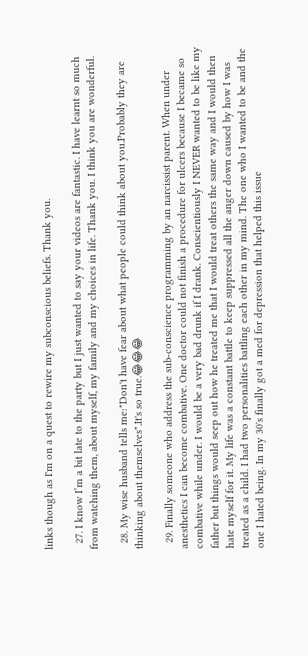links though as I'm on a quest to rewire my subconscious beliefs. Thank you.

  27. I know I’m a bit late to the party but I just wanted to say your videos are fantastic. I have learnt so much from watching them, about myself, my family and my choices in life. Thank you. I think you are wonderful.

  28. My wise husband tells me:"Don't have fear about what people could think about you.Probably they are thinking about themselves".It's so true.😂😂😂

  29. Finally someone who address the sub-conscience programming by an narcissist parent. When under anesthetics I can become combative. One doctor could not finish a procedure for ulcers because I became so combative while under. I would be a very bad drunk if I drank. Conscientiously I NEVER wanted to be like my father but things would seep out how he treated me that I would treat others the same way and I would then hate myself for it. My life was a constant battle to keep suppressed all the anger down caused by how I was treated as a child. I had two personalities battling each other in my mind. The one who I wanted to be and the one I hated being. In my 30's finally got a med for depression that helped this issue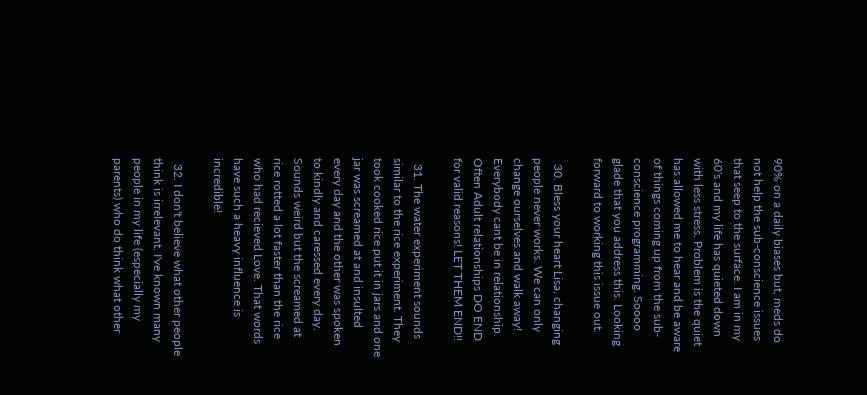90% on a daily biases but, meds do not help the sub-conscience issues that seep to the surface. I am in my 60's and my life has quieted down with less stress. Problem is the quiet has allowed me to hear and be aware of things coming up from the sub-conscience programming. Soooo glade that you address this. Looking forward to working this issue out.

  30. Bless your heart Lisa, changing people never works. We can only change ourselves and walk away! Everybody cant be in relationship. Often Adult relationships DO END for valid reasons! LET THEM END!!

  31. The water experiment sounds similar to the rice experiment. They took cooked rice put it in jars and one jar was screamed at and insulted every day and the other was spoken to kindly and caressed every day. Sounds weird but the screamed at rice rotted a lot faster than the rice who had recieved Love. That words have such a heavy influence is incredible!

  32. I don't believe what other people think is irrelevant. I've known many people in my life (especially my parents) who do think what other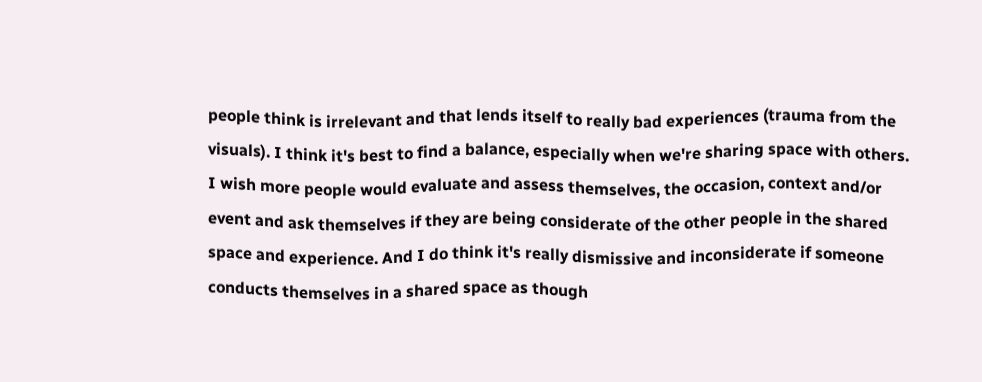people think is irrelevant and that lends itself to really bad experiences (trauma from the visuals). I think it's best to find a balance, especially when we're sharing space with others. I wish more people would evaluate and assess themselves, the occasion, context and/or event and ask themselves if they are being considerate of the other people in the shared space and experience. And I do think it's really dismissive and inconsiderate if someone conducts themselves in a shared space as though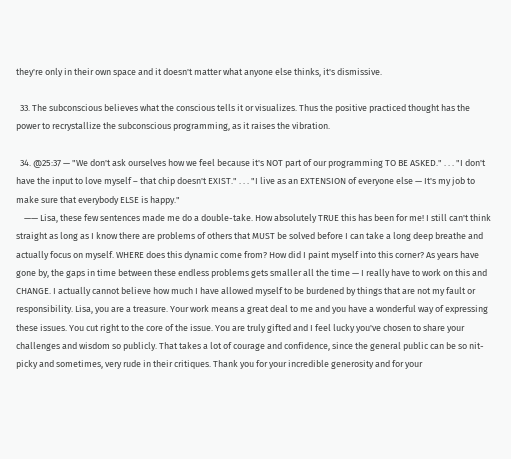they're only in their own space and it doesn't matter what anyone else thinks, it's dismissive.

  33. The subconscious believes what the conscious tells it or visualizes. Thus the positive practiced thought has the power to recrystallize the subconscious programming, as it raises the vibration.

  34. @25:37 — "We don't ask ourselves how we feel because it's NOT part of our programming TO BE ASKED." . . . "I don't have the input to love myself – that chip doesn't EXIST." . . . "I live as an EXTENSION of everyone else — It's my job to make sure that everybody ELSE is happy."
    —— Lisa, these few sentences made me do a double-take. How absolutely TRUE this has been for me! I still can't think straight as long as I know there are problems of others that MUST be solved before I can take a long deep breathe and actually focus on myself. WHERE does this dynamic come from? How did I paint myself into this corner? As years have gone by, the gaps in time between these endless problems gets smaller all the time — I really have to work on this and CHANGE. I actually cannot believe how much I have allowed myself to be burdened by things that are not my fault or responsibility. Lisa, you are a treasure. Your work means a great deal to me and you have a wonderful way of expressing these issues. You cut right to the core of the issue. You are truly gifted and I feel lucky you've chosen to share your challenges and wisdom so publicly. That takes a lot of courage and confidence, since the general public can be so nit-picky and sometimes, very rude in their critiques. Thank you for your incredible generosity and for your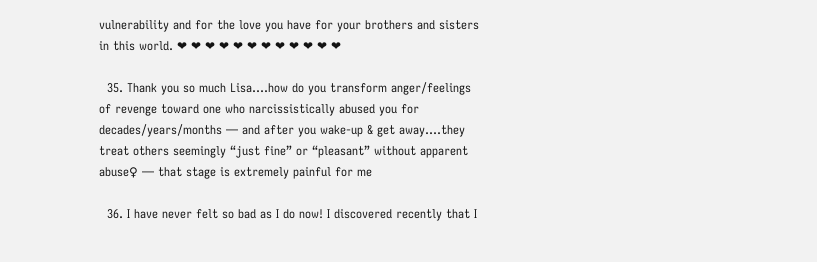vulnerability and for the love you have for your brothers and sisters in this world. ❤ ❤ ❤ ❤ ❤ ❤ ❤ ❤ ❤ ❤ ❤ ❤

  35. Thank you so much Lisa….how do you transform anger/feelings of revenge toward one who narcissistically abused you for decades/years/months — and after you wake-up & get away….they treat others seemingly “just fine” or “pleasant” without apparent abuse♀ — that stage is extremely painful for me

  36. I have never felt so bad as I do now! I discovered recently that I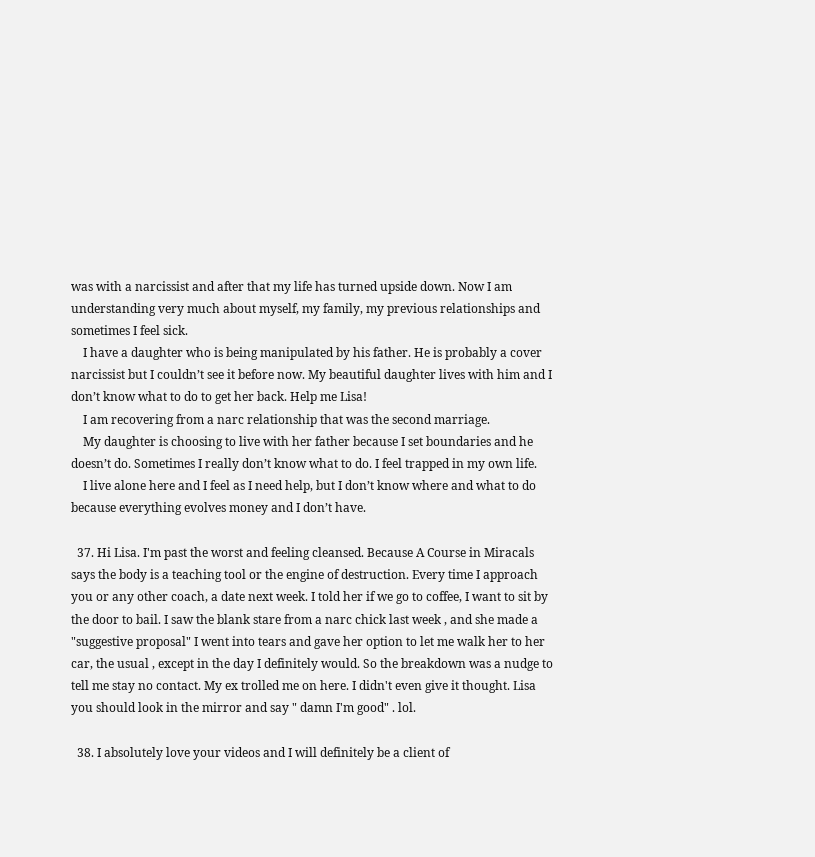was with a narcissist and after that my life has turned upside down. Now I am understanding very much about myself, my family, my previous relationships and sometimes I feel sick.
    I have a daughter who is being manipulated by his father. He is probably a cover narcissist but I couldn’t see it before now. My beautiful daughter lives with him and I don’t know what to do to get her back. Help me Lisa!
    I am recovering from a narc relationship that was the second marriage.
    My daughter is choosing to live with her father because I set boundaries and he doesn’t do. Sometimes I really don’t know what to do. I feel trapped in my own life.
    I live alone here and I feel as I need help, but I don’t know where and what to do because everything evolves money and I don’t have.

  37. Hi Lisa. I'm past the worst and feeling cleansed. Because A Course in Miracals says the body is a teaching tool or the engine of destruction. Every time I approach you or any other coach, a date next week. I told her if we go to coffee, I want to sit by the door to bail. I saw the blank stare from a narc chick last week , and she made a "suggestive proposal" I went into tears and gave her option to let me walk her to her car, the usual , except in the day I definitely would. So the breakdown was a nudge to tell me stay no contact. My ex trolled me on here. I didn't even give it thought. Lisa you should look in the mirror and say " damn I'm good" . lol.

  38. I absolutely love your videos and I will definitely be a client of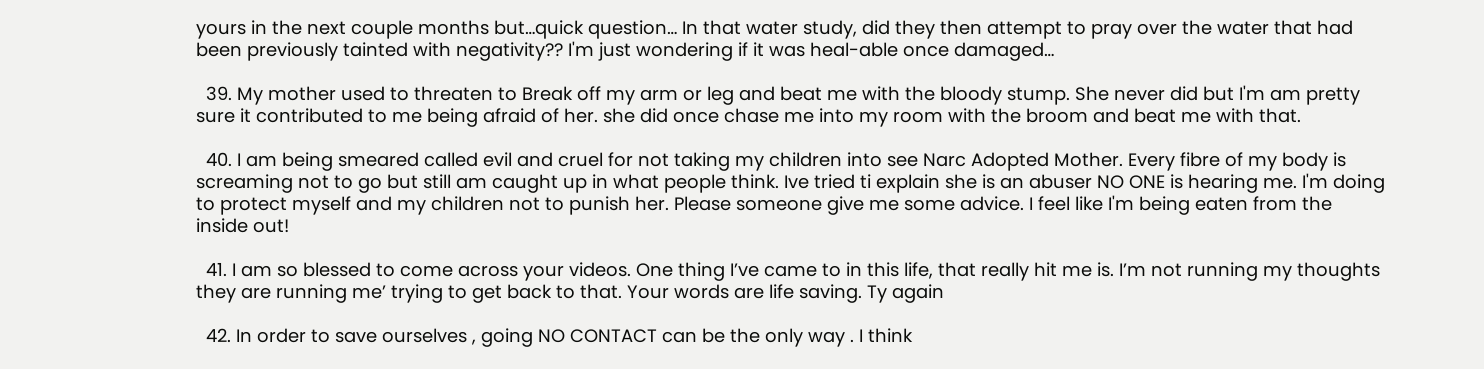yours in the next couple months but…quick question… In that water study, did they then attempt to pray over the water that had been previously tainted with negativity?? I'm just wondering if it was heal-able once damaged…

  39. My mother used to threaten to Break off my arm or leg and beat me with the bloody stump. She never did but I'm am pretty sure it contributed to me being afraid of her. she did once chase me into my room with the broom and beat me with that.

  40. I am being smeared called evil and cruel for not taking my children into see Narc Adopted Mother. Every fibre of my body is screaming not to go but still am caught up in what people think. Ive tried ti explain she is an abuser NO ONE is hearing me. I'm doing to protect myself and my children not to punish her. Please someone give me some advice. I feel like I'm being eaten from the inside out!

  41. I am so blessed to come across your videos. One thing I’ve came to in this life, that really hit me is. I’m not running my thoughts they are running me’ trying to get back to that. Your words are life saving. Ty again

  42. In order to save ourselves , going NO CONTACT can be the only way . I think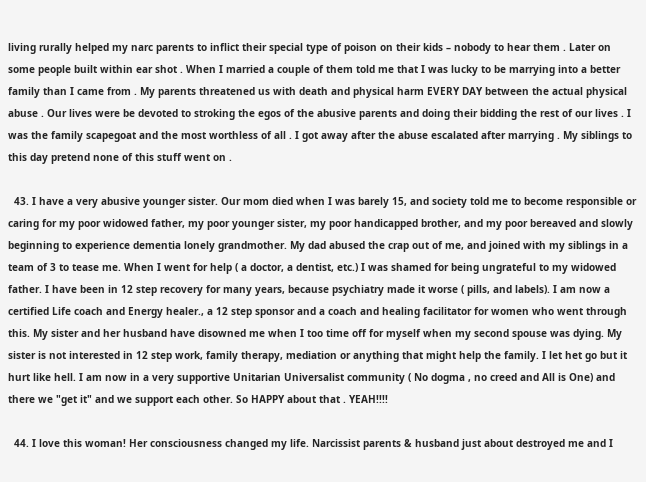living rurally helped my narc parents to inflict their special type of poison on their kids – nobody to hear them . Later on some people built within ear shot . When I married a couple of them told me that I was lucky to be marrying into a better family than I came from . My parents threatened us with death and physical harm EVERY DAY between the actual physical abuse . Our lives were be devoted to stroking the egos of the abusive parents and doing their bidding the rest of our lives . I was the family scapegoat and the most worthless of all . I got away after the abuse escalated after marrying . My siblings to this day pretend none of this stuff went on .

  43. I have a very abusive younger sister. Our mom died when I was barely 15, and society told me to become responsible or caring for my poor widowed father, my poor younger sister, my poor handicapped brother, and my poor bereaved and slowly beginning to experience dementia lonely grandmother. My dad abused the crap out of me, and joined with my siblings in a team of 3 to tease me. When I went for help ( a doctor, a dentist, etc.) I was shamed for being ungrateful to my widowed father. I have been in 12 step recovery for many years, because psychiatry made it worse ( pills, and labels). I am now a certified Life coach and Energy healer., a 12 step sponsor and a coach and healing facilitator for women who went through this. My sister and her husband have disowned me when I too time off for myself when my second spouse was dying. My sister is not interested in 12 step work, family therapy, mediation or anything that might help the family. I let het go but it hurt like hell. I am now in a very supportive Unitarian Universalist community ( No dogma , no creed and All is One) and there we "get it" and we support each other. So HAPPY about that . YEAH!!!!

  44. I love this woman! Her consciousness changed my life. Narcissist parents & husband just about destroyed me and I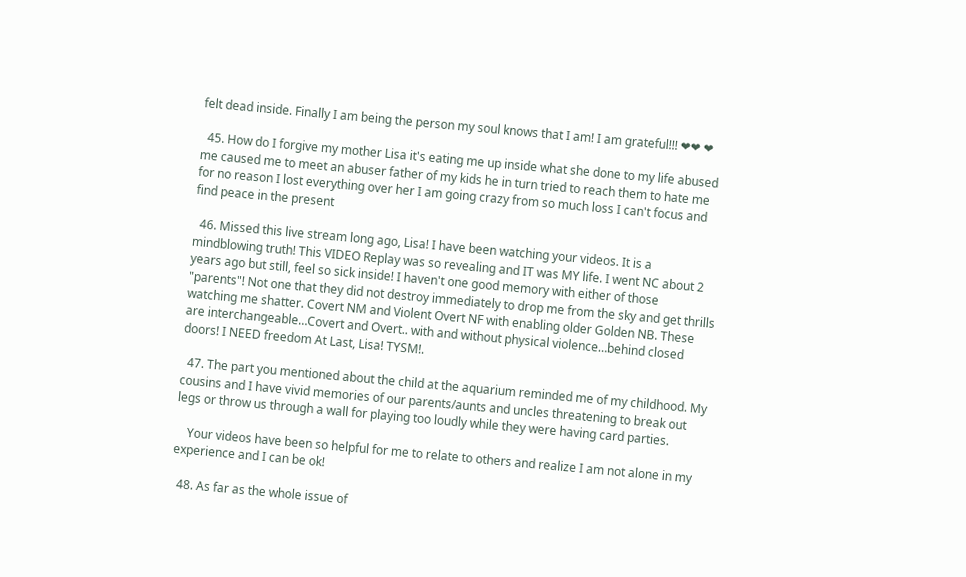felt dead inside. Finally I am being the person my soul knows that I am! I am grateful!!! ❤❤ ❤

  45. How do I forgive my mother Lisa it's eating me up inside what she done to my life abused me caused me to meet an abuser father of my kids he in turn tried to reach them to hate me for no reason I lost everything over her I am going crazy from so much loss I can't focus and find peace in the present

  46. Missed this live stream long ago, Lisa! I have been watching your videos. It is a mindblowing truth! This VIDEO Replay was so revealing and IT was MY life. I went NC about 2 years ago but still, feel so sick inside! I haven't one good memory with either of those "parents"! Not one that they did not destroy immediately to drop me from the sky and get thrills watching me shatter. Covert NM and Violent Overt NF with enabling older Golden NB. These are interchangeable…Covert and Overt.. with and without physical violence…behind closed doors! I NEED freedom At Last, Lisa! TYSM!.

  47. The part you mentioned about the child at the aquarium reminded me of my childhood. My cousins and I have vivid memories of our parents/aunts and uncles threatening to break out legs or throw us through a wall for playing too loudly while they were having card parties.

    Your videos have been so helpful for me to relate to others and realize I am not alone in my experience and I can be ok!

  48. As far as the whole issue of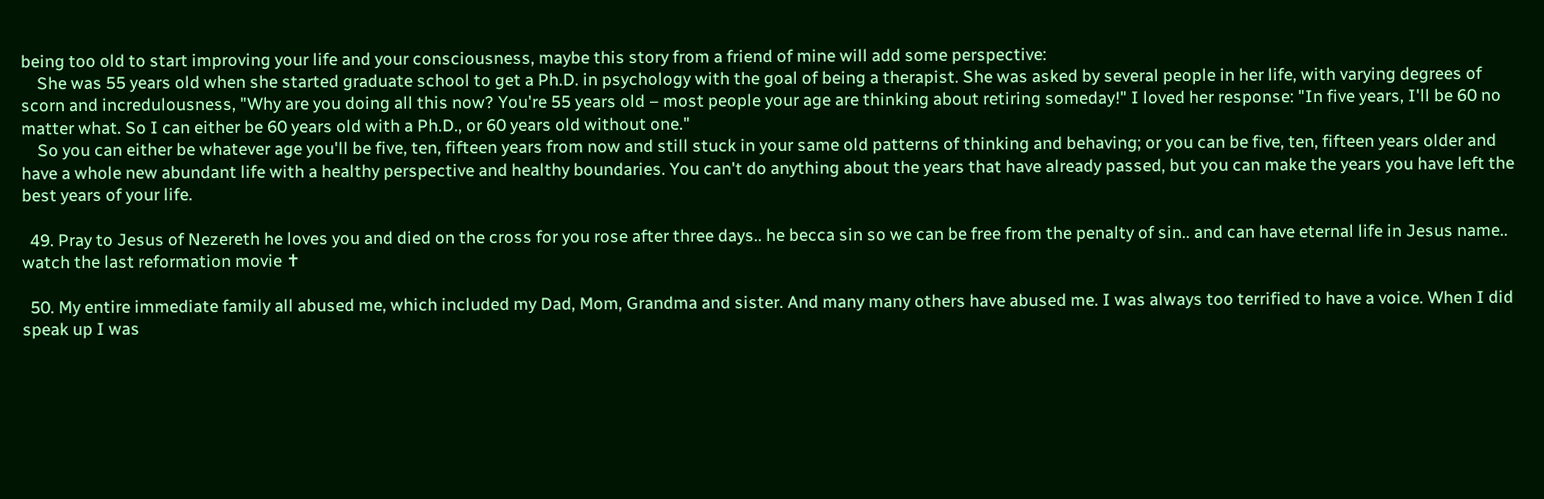being too old to start improving your life and your consciousness, maybe this story from a friend of mine will add some perspective:
    She was 55 years old when she started graduate school to get a Ph.D. in psychology with the goal of being a therapist. She was asked by several people in her life, with varying degrees of scorn and incredulousness, "Why are you doing all this now? You're 55 years old – most people your age are thinking about retiring someday!" I loved her response: "In five years, I'll be 60 no matter what. So I can either be 60 years old with a Ph.D., or 60 years old without one."
    So you can either be whatever age you'll be five, ten, fifteen years from now and still stuck in your same old patterns of thinking and behaving; or you can be five, ten, fifteen years older and have a whole new abundant life with a healthy perspective and healthy boundaries. You can't do anything about the years that have already passed, but you can make the years you have left the best years of your life.

  49. Pray to Jesus of Nezereth he loves you and died on the cross for you rose after three days.. he becca sin so we can be free from the penalty of sin.. and can have eternal life in Jesus name.. watch the last reformation movie ✝

  50. My entire immediate family all abused me, which included my Dad, Mom, Grandma and sister. And many many others have abused me. I was always too terrified to have a voice. When I did speak up I was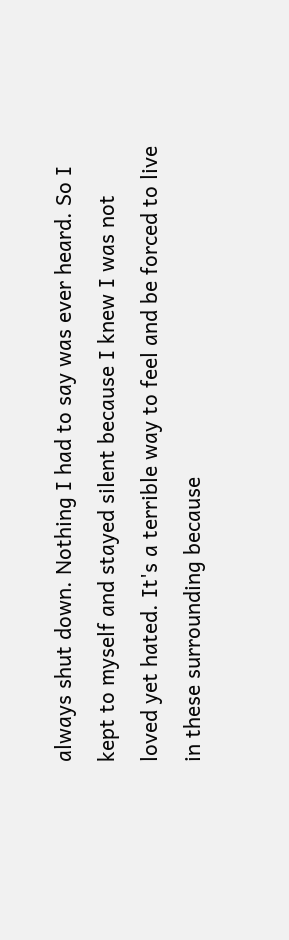always shut down. Nothing I had to say was ever heard. So I kept to myself and stayed silent because I knew I was not loved yet hated. It's a terrible way to feel and be forced to live in these surrounding because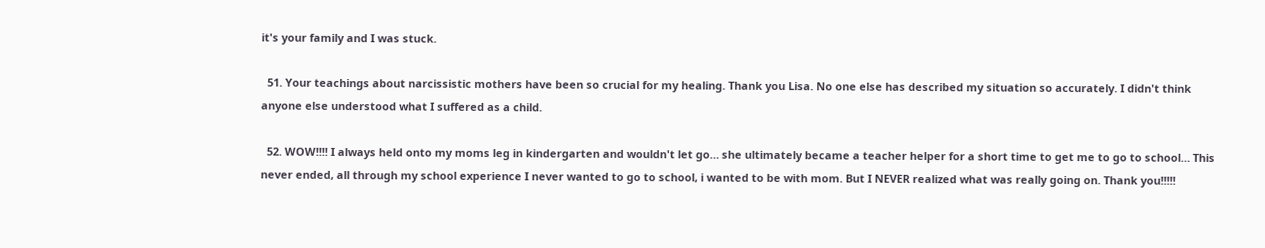it's your family and I was stuck.

  51. Your teachings about narcissistic mothers have been so crucial for my healing. Thank you Lisa. No one else has described my situation so accurately. I didn't think anyone else understood what I suffered as a child.

  52. WOW!!!! I always held onto my moms leg in kindergarten and wouldn't let go… she ultimately became a teacher helper for a short time to get me to go to school… This never ended, all through my school experience I never wanted to go to school, i wanted to be with mom. But I NEVER realized what was really going on. Thank you!!!!!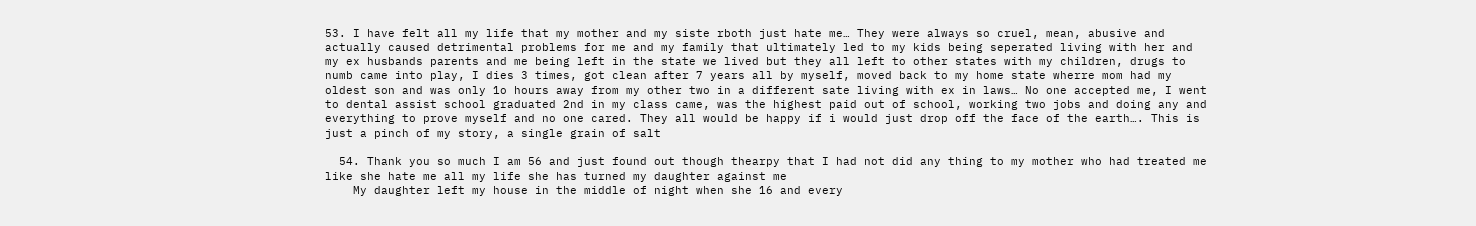53. I have felt all my life that my mother and my siste rboth just hate me… They were always so cruel, mean, abusive and actually caused detrimental problems for me and my family that ultimately led to my kids being seperated living with her and my ex husbands parents and me being left in the state we lived but they all left to other states with my children, drugs to numb came into play, I dies 3 times, got clean after 7 years all by myself, moved back to my home state wherre mom had my oldest son and was only 1o hours away from my other two in a different sate living with ex in laws… No one accepted me, I went to dental assist school graduated 2nd in my class came, was the highest paid out of school, working two jobs and doing any and everything to prove myself and no one cared. They all would be happy if i would just drop off the face of the earth…. This is just a pinch of my story, a single grain of salt

  54. Thank you so much I am 56 and just found out though thearpy that I had not did any thing to my mother who had treated me like she hate me all my life she has turned my daughter against me
    My daughter left my house in the middle of night when she 16 and every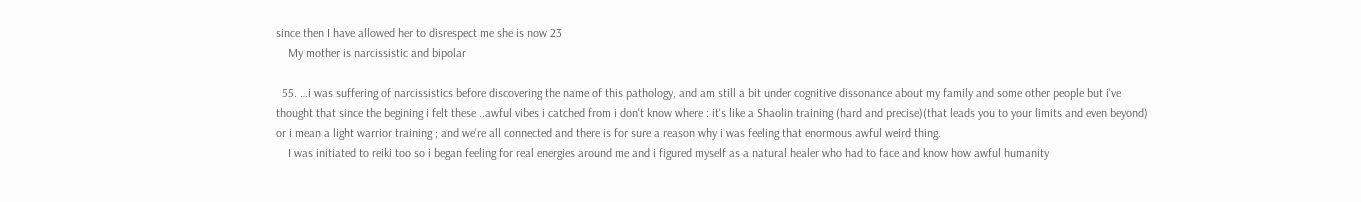since then I have allowed her to disrespect me she is now 23
    My mother is narcissistic and bipolar

  55. …i was suffering of narcissistics before discovering the name of this pathology, and am still a bit under cognitive dissonance about my family and some other people but i've thought that since the begining i felt these ..awful vibes i catched from i don't know where : it's like a Shaolin training (hard and precise)(that leads you to your limits and even beyond) or i mean a light warrior training ; and we're all connected and there is for sure a reason why i was feeling that enormous awful weird thing.
    I was initiated to reiki too so i began feeling for real energies around me and i figured myself as a natural healer who had to face and know how awful humanity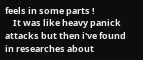feels in some parts !
    It was like heavy panick attacks but then i've found in researches about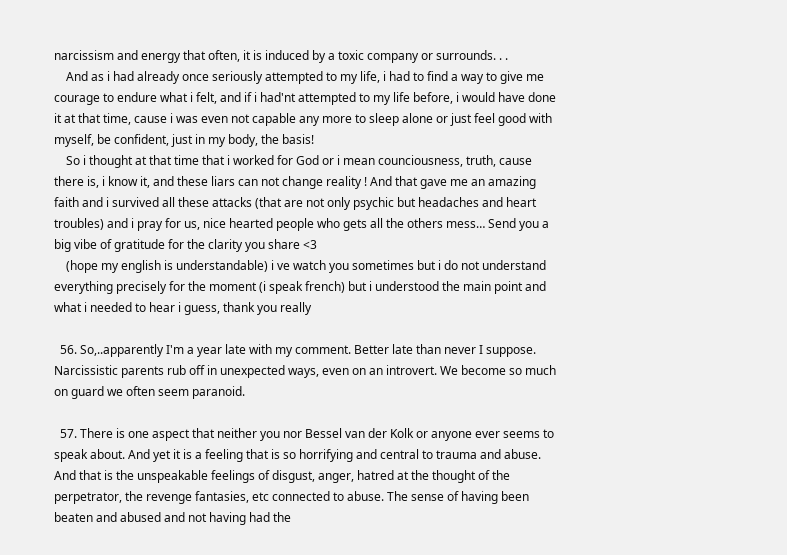narcissism and energy that often, it is induced by a toxic company or surrounds. . .
    And as i had already once seriously attempted to my life, i had to find a way to give me courage to endure what i felt, and if i had'nt attempted to my life before, i would have done it at that time, cause i was even not capable any more to sleep alone or just feel good with myself, be confident, just in my body, the basis!
    So i thought at that time that i worked for God or i mean counciousness, truth, cause there is, i know it, and these liars can not change reality ! And that gave me an amazing faith and i survived all these attacks (that are not only psychic but headaches and heart troubles) and i pray for us, nice hearted people who gets all the others mess… Send you a big vibe of gratitude for the clarity you share <3
    (hope my english is understandable) i ve watch you sometimes but i do not understand everything precisely for the moment (i speak french) but i understood the main point and what i needed to hear i guess, thank you really

  56. So,..apparently I'm a year late with my comment. Better late than never I suppose. Narcissistic parents rub off in unexpected ways, even on an introvert. We become so much on guard we often seem paranoid.

  57. There is one aspect that neither you nor Bessel van der Kolk or anyone ever seems to speak about. And yet it is a feeling that is so horrifying and central to trauma and abuse. And that is the unspeakable feelings of disgust, anger, hatred at the thought of the perpetrator, the revenge fantasies, etc connected to abuse. The sense of having been beaten and abused and not having had the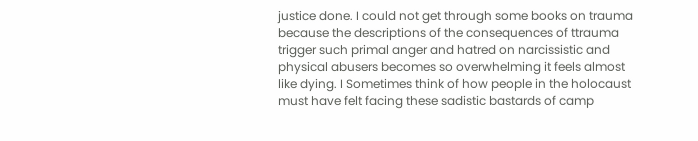justice done. I could not get through some books on trauma because the descriptions of the consequences of ttrauma trigger such primal anger and hatred on narcissistic and physical abusers becomes so overwhelming it feels almost like dying. I Sometimes think of how people in the holocaust must have felt facing these sadistic bastards of camp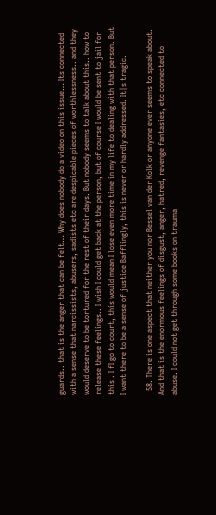guards.. that is the anger that can be felt… Why does nobody do a video on this issue… Its connected with a sense that narcissists, abusers, sadists etc are despicable pieces of worthlessness.. and they would deserve to be tortured for the rest of their days. But nobody seems to talk about this.. how to release these feelings.. I wish I could get back at the person, but of course I would be sent to jail for this . I fI go to court, this would mean I lose even more time in my life to dealing with that person. But I want there to be a sense of justice Bafflingly, this is never or hardly addressed. It|s tragic.

  58. There is one aspect that neither you nor Bessel van der Kolk or anyone ever seems to speak about. And that is the enormous feelings of disgust, anger, hatred, revenge fantasies, etc connected to abuse. I could not get through some books on trauma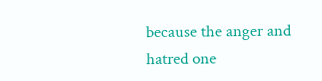because the anger and hatred one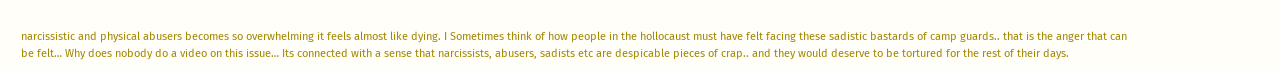narcissistic and physical abusers becomes so overwhelming it feels almost like dying. I Sometimes think of how people in the hollocaust must have felt facing these sadistic bastards of camp guards.. that is the anger that can be felt… Why does nobody do a video on this issue… Its connected with a sense that narcissists, abusers, sadists etc are despicable pieces of crap.. and they would deserve to be tortured for the rest of their days.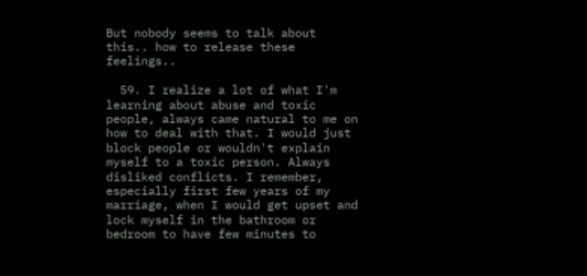But nobody seems to talk about this.. how to release these feelings..

  59. I realize a lot of what I'm learning about abuse and toxic people, always came natural to me on how to deal with that. I would just block people or wouldn't explain myself to a toxic person. Always disliked conflicts. I remember, especially first few years of my marriage, when I would get upset and lock myself in the bathroom or bedroom to have few minutes to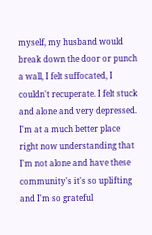myself, my husband would break down the door or punch a wall, I felt suffocated, I couldn't recuperate. I felt stuck and alone and very depressed. I'm at a much better place right now understanding that I'm not alone and have these community's it's so uplifting and I'm so grateful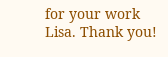for your work Lisa. Thank you!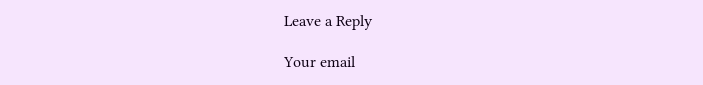Leave a Reply

Your email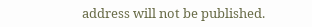address will not be published.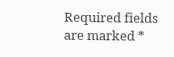Required fields are marked *